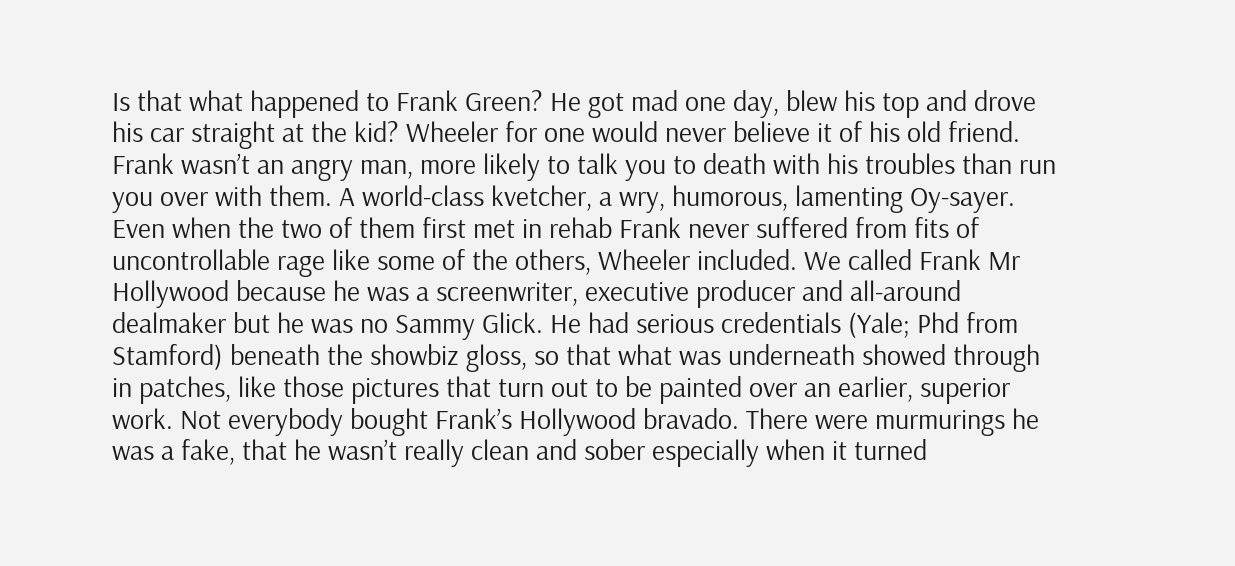Is that what happened to Frank Green? He got mad one day, blew his top and drove his car straight at the kid? Wheeler for one would never believe it of his old friend. Frank wasn’t an angry man, more likely to talk you to death with his troubles than run you over with them. A world-class kvetcher, a wry, humorous, lamenting Oy-sayer. Even when the two of them first met in rehab Frank never suffered from fits of uncontrollable rage like some of the others, Wheeler included. We called Frank Mr Hollywood because he was a screenwriter, executive producer and all-around dealmaker but he was no Sammy Glick. He had serious credentials (Yale; Phd from Stamford) beneath the showbiz gloss, so that what was underneath showed through in patches, like those pictures that turn out to be painted over an earlier, superior work. Not everybody bought Frank’s Hollywood bravado. There were murmurings he was a fake, that he wasn’t really clean and sober especially when it turned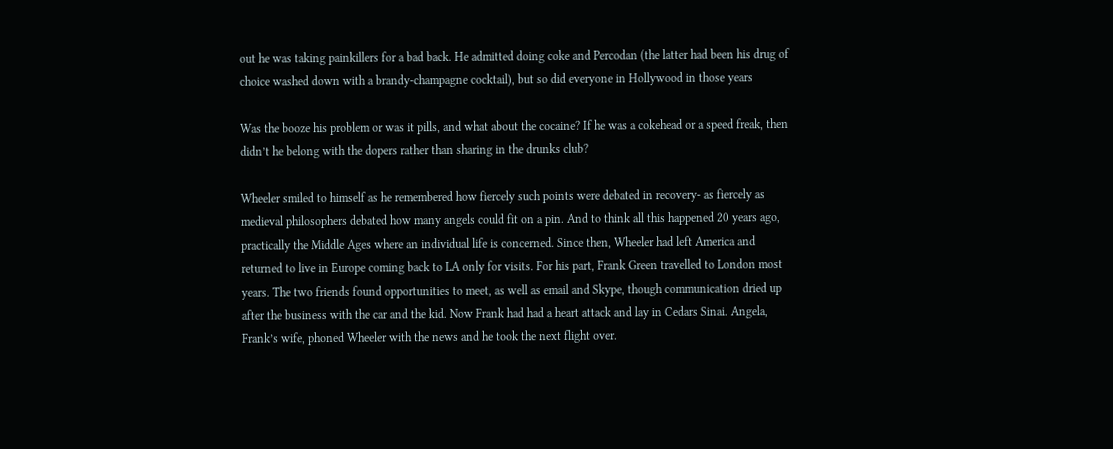out he was taking painkillers for a bad back. He admitted doing coke and Percodan (the latter had been his drug of choice washed down with a brandy-champagne cocktail), but so did everyone in Hollywood in those years

Was the booze his problem or was it pills, and what about the cocaine? If he was a cokehead or a speed freak, then didn’t he belong with the dopers rather than sharing in the drunks club?

Wheeler smiled to himself as he remembered how fiercely such points were debated in recovery- as fiercely as medieval philosophers debated how many angels could fit on a pin. And to think all this happened 20 years ago, practically the Middle Ages where an individual life is concerned. Since then, Wheeler had left America and returned to live in Europe coming back to LA only for visits. For his part, Frank Green travelled to London most years. The two friends found opportunities to meet, as well as email and Skype, though communication dried up after the business with the car and the kid. Now Frank had had a heart attack and lay in Cedars Sinai. Angela, Frank’s wife, phoned Wheeler with the news and he took the next flight over.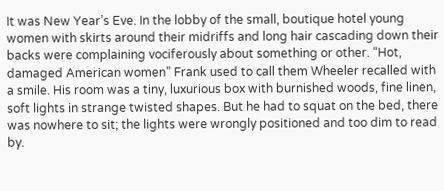It was New Year’s Eve. In the lobby of the small, boutique hotel young women with skirts around their midriffs and long hair cascading down their backs were complaining vociferously about something or other. “Hot, damaged American women” Frank used to call them Wheeler recalled with a smile. His room was a tiny, luxurious box with burnished woods, fine linen, soft lights in strange twisted shapes. But he had to squat on the bed, there was nowhere to sit; the lights were wrongly positioned and too dim to read by.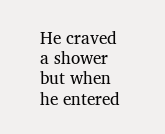He craved a shower but when he entered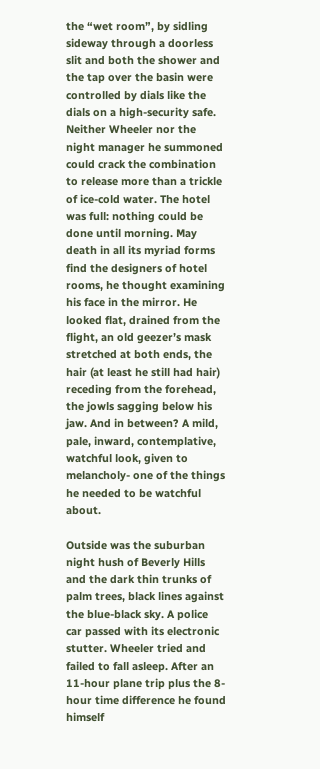the “wet room”, by sidling sideway through a doorless slit and both the shower and the tap over the basin were controlled by dials like the dials on a high-security safe. Neither Wheeler nor the night manager he summoned could crack the combination to release more than a trickle of ice-cold water. The hotel was full: nothing could be done until morning. May death in all its myriad forms find the designers of hotel rooms, he thought examining his face in the mirror. He looked flat, drained from the flight, an old geezer’s mask stretched at both ends, the hair (at least he still had hair) receding from the forehead, the jowls sagging below his jaw. And in between? A mild, pale, inward, contemplative, watchful look, given to melancholy- one of the things he needed to be watchful about.

Outside was the suburban night hush of Beverly Hills and the dark thin trunks of palm trees, black lines against the blue-black sky. A police car passed with its electronic stutter. Wheeler tried and failed to fall asleep. After an 11-hour plane trip plus the 8-hour time difference he found himself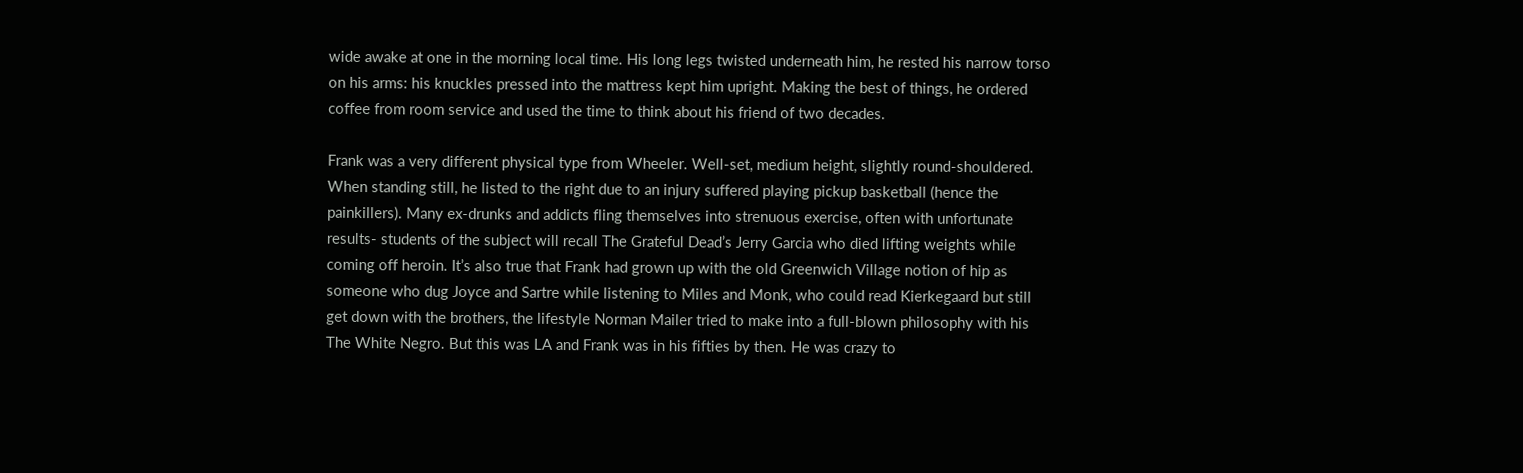wide awake at one in the morning local time. His long legs twisted underneath him, he rested his narrow torso on his arms: his knuckles pressed into the mattress kept him upright. Making the best of things, he ordered coffee from room service and used the time to think about his friend of two decades.

Frank was a very different physical type from Wheeler. Well-set, medium height, slightly round-shouldered. When standing still, he listed to the right due to an injury suffered playing pickup basketball (hence the painkillers). Many ex-drunks and addicts fling themselves into strenuous exercise, often with unfortunate results- students of the subject will recall The Grateful Dead’s Jerry Garcia who died lifting weights while coming off heroin. It’s also true that Frank had grown up with the old Greenwich Village notion of hip as someone who dug Joyce and Sartre while listening to Miles and Monk, who could read Kierkegaard but still get down with the brothers, the lifestyle Norman Mailer tried to make into a full-blown philosophy with his The White Negro. But this was LA and Frank was in his fifties by then. He was crazy to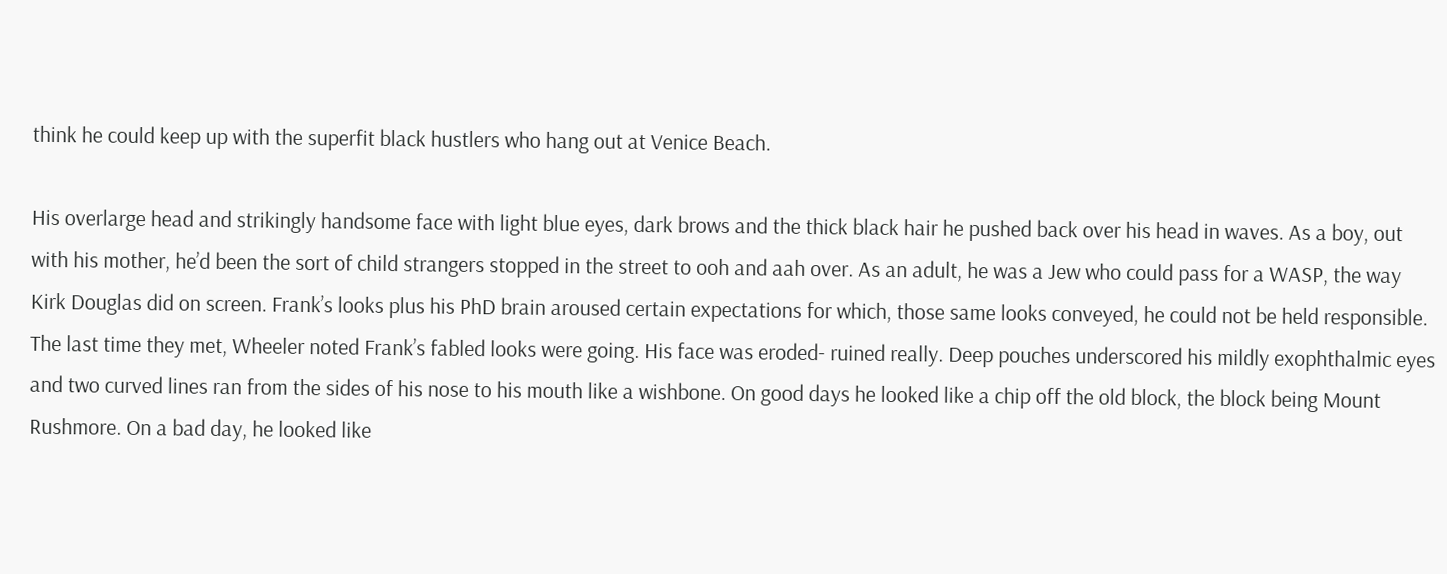think he could keep up with the superfit black hustlers who hang out at Venice Beach.

His overlarge head and strikingly handsome face with light blue eyes, dark brows and the thick black hair he pushed back over his head in waves. As a boy, out with his mother, he’d been the sort of child strangers stopped in the street to ooh and aah over. As an adult, he was a Jew who could pass for a WASP, the way Kirk Douglas did on screen. Frank’s looks plus his PhD brain aroused certain expectations for which, those same looks conveyed, he could not be held responsible. The last time they met, Wheeler noted Frank’s fabled looks were going. His face was eroded- ruined really. Deep pouches underscored his mildly exophthalmic eyes and two curved lines ran from the sides of his nose to his mouth like a wishbone. On good days he looked like a chip off the old block, the block being Mount Rushmore. On a bad day, he looked like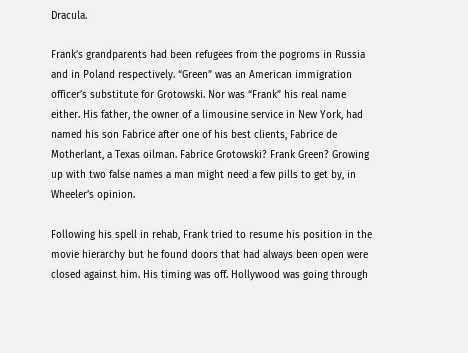Dracula.

Frank’s grandparents had been refugees from the pogroms in Russia and in Poland respectively. “Green” was an American immigration officer’s substitute for Grotowski. Nor was “Frank” his real name either. His father, the owner of a limousine service in New York, had named his son Fabrice after one of his best clients, Fabrice de Motherlant, a Texas oilman. Fabrice Grotowski? Frank Green? Growing up with two false names a man might need a few pills to get by, in Wheeler’s opinion.

Following his spell in rehab, Frank tried to resume his position in the movie hierarchy but he found doors that had always been open were closed against him. His timing was off. Hollywood was going through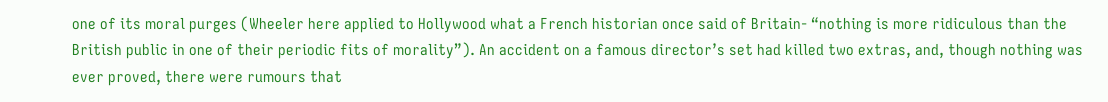one of its moral purges (Wheeler here applied to Hollywood what a French historian once said of Britain- “nothing is more ridiculous than the British public in one of their periodic fits of morality”). An accident on a famous director’s set had killed two extras, and, though nothing was ever proved, there were rumours that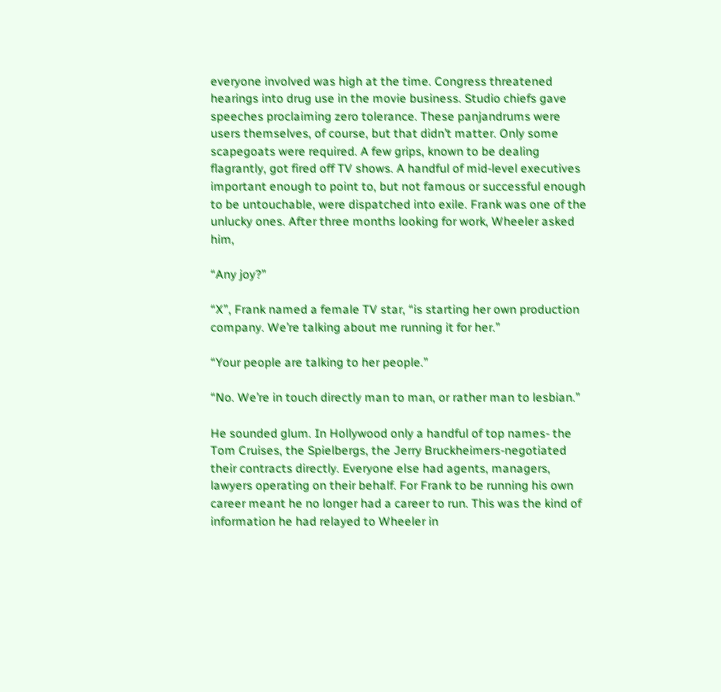everyone involved was high at the time. Congress threatened hearings into drug use in the movie business. Studio chiefs gave speeches proclaiming zero tolerance. These panjandrums were users themselves, of course, but that didn’t matter. Only some scapegoats were required. A few grips, known to be dealing flagrantly, got fired off TV shows. A handful of mid-level executives important enough to point to, but not famous or successful enough to be untouchable, were dispatched into exile. Frank was one of the unlucky ones. After three months looking for work, Wheeler asked him,

“Any joy?”

“X”, Frank named a female TV star, “is starting her own production company. We’re talking about me running it for her.”

“Your people are talking to her people.”

“No. We’re in touch directly man to man, or rather man to lesbian.”

He sounded glum. In Hollywood only a handful of top names- the Tom Cruises, the Spielbergs, the Jerry Bruckheimers-negotiated their contracts directly. Everyone else had agents, managers, lawyers operating on their behalf. For Frank to be running his own career meant he no longer had a career to run. This was the kind of information he had relayed to Wheeler in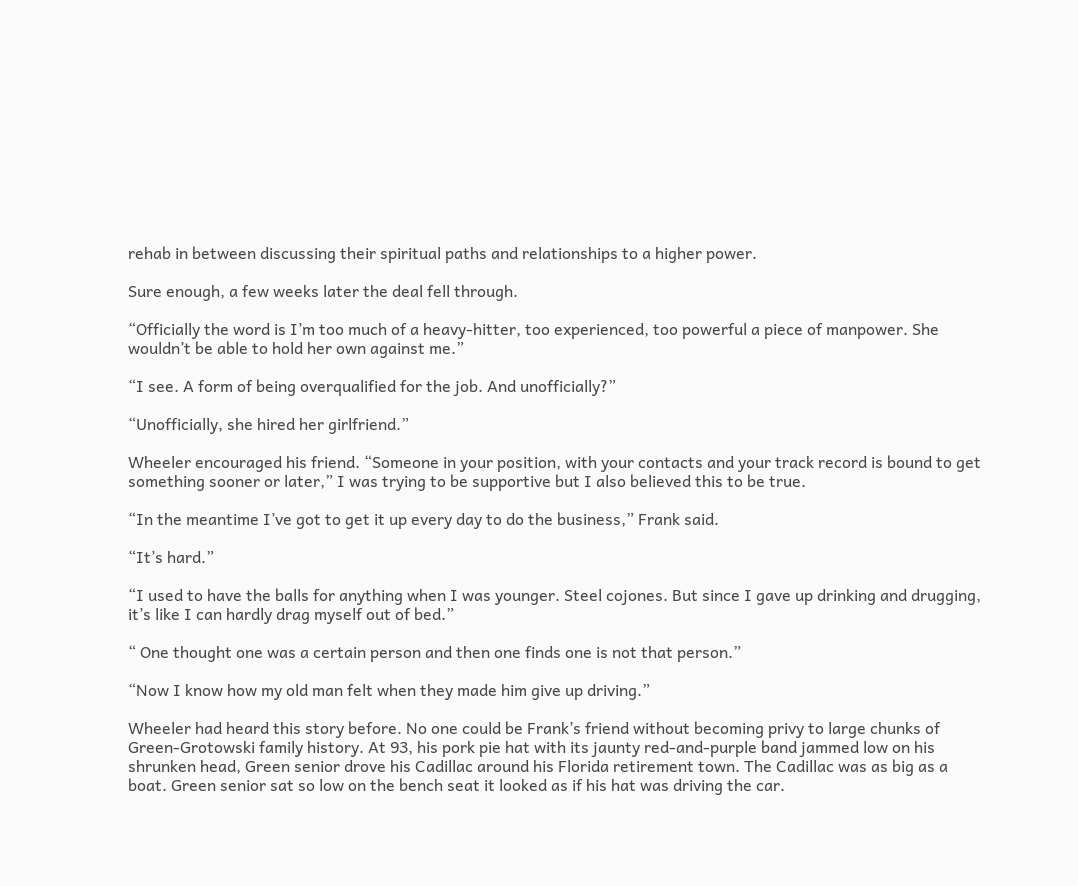rehab in between discussing their spiritual paths and relationships to a higher power.

Sure enough, a few weeks later the deal fell through.

“Officially the word is I’m too much of a heavy-hitter, too experienced, too powerful a piece of manpower. She wouldn’t be able to hold her own against me.”

“I see. A form of being overqualified for the job. And unofficially?”

“Unofficially, she hired her girlfriend.”

Wheeler encouraged his friend. “Someone in your position, with your contacts and your track record is bound to get something sooner or later,” I was trying to be supportive but I also believed this to be true.

“In the meantime I’ve got to get it up every day to do the business,” Frank said.

“It’s hard.”

“I used to have the balls for anything when I was younger. Steel cojones. But since I gave up drinking and drugging, it’s like I can hardly drag myself out of bed.”

“ One thought one was a certain person and then one finds one is not that person.”

“Now I know how my old man felt when they made him give up driving.”

Wheeler had heard this story before. No one could be Frank’s friend without becoming privy to large chunks of Green-Grotowski family history. At 93, his pork pie hat with its jaunty red-and-purple band jammed low on his shrunken head, Green senior drove his Cadillac around his Florida retirement town. The Cadillac was as big as a boat. Green senior sat so low on the bench seat it looked as if his hat was driving the car.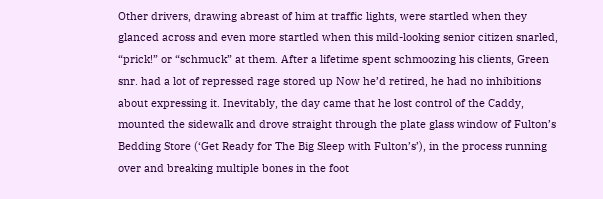Other drivers, drawing abreast of him at traffic lights, were startled when they glanced across and even more startled when this mild-looking senior citizen snarled, “prick!” or “schmuck” at them. After a lifetime spent schmoozing his clients, Green snr. had a lot of repressed rage stored up Now he’d retired, he had no inhibitions about expressing it. Inevitably, the day came that he lost control of the Caddy, mounted the sidewalk and drove straight through the plate glass window of Fulton’s Bedding Store (‘Get Ready for The Big Sleep with Fulton’s’), in the process running over and breaking multiple bones in the foot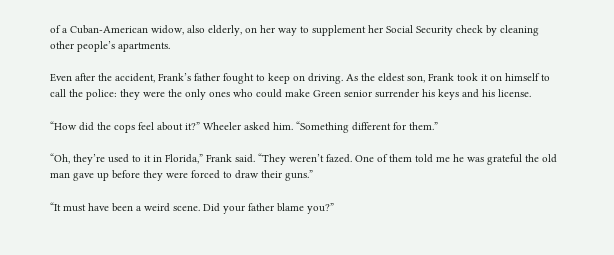of a Cuban-American widow, also elderly, on her way to supplement her Social Security check by cleaning other people’s apartments.

Even after the accident, Frank’s father fought to keep on driving. As the eldest son, Frank took it on himself to call the police: they were the only ones who could make Green senior surrender his keys and his license.

“How did the cops feel about it?” Wheeler asked him. “Something different for them.”

“Oh, they’re used to it in Florida,” Frank said. “They weren’t fazed. One of them told me he was grateful the old man gave up before they were forced to draw their guns.”

“It must have been a weird scene. Did your father blame you?”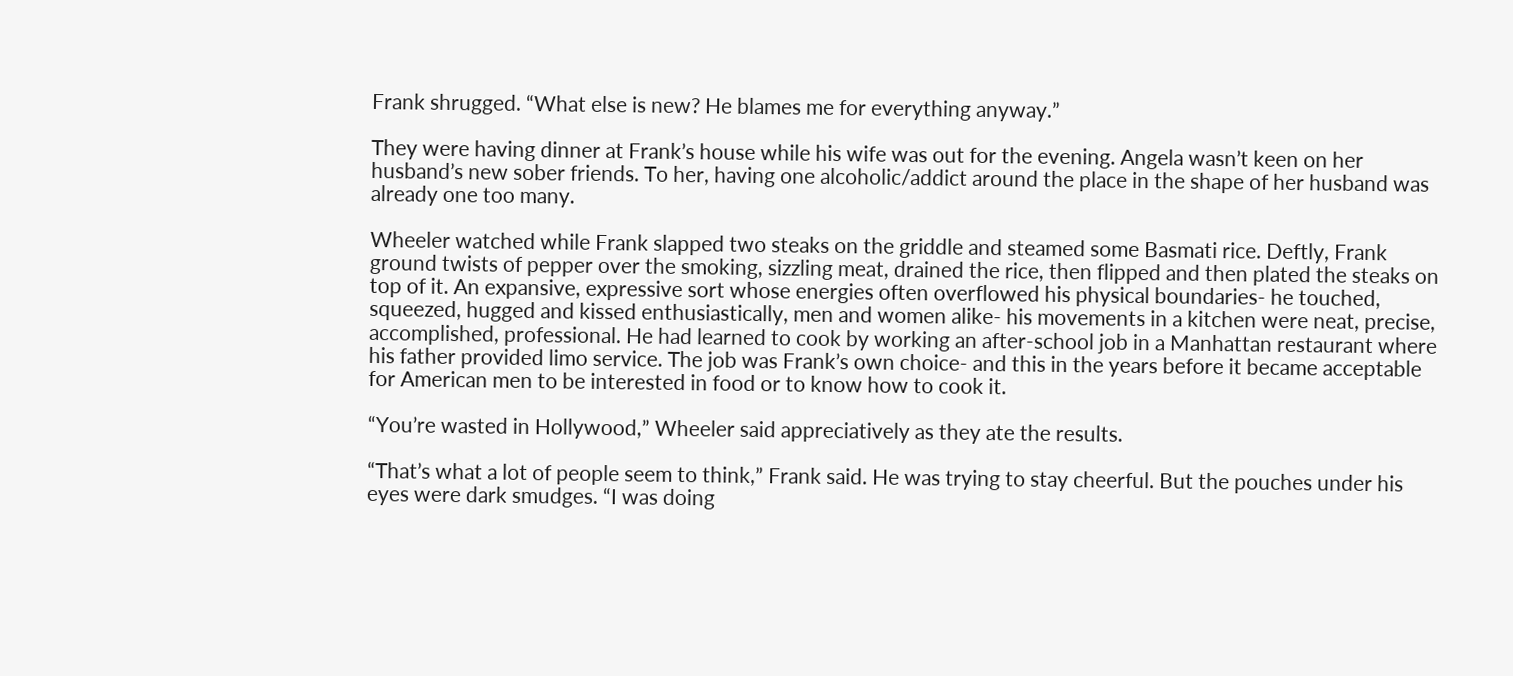Frank shrugged. “What else is new? He blames me for everything anyway.”

They were having dinner at Frank’s house while his wife was out for the evening. Angela wasn’t keen on her husband’s new sober friends. To her, having one alcoholic/addict around the place in the shape of her husband was already one too many.

Wheeler watched while Frank slapped two steaks on the griddle and steamed some Basmati rice. Deftly, Frank ground twists of pepper over the smoking, sizzling meat, drained the rice, then flipped and then plated the steaks on top of it. An expansive, expressive sort whose energies often overflowed his physical boundaries- he touched, squeezed, hugged and kissed enthusiastically, men and women alike- his movements in a kitchen were neat, precise, accomplished, professional. He had learned to cook by working an after-school job in a Manhattan restaurant where his father provided limo service. The job was Frank’s own choice- and this in the years before it became acceptable for American men to be interested in food or to know how to cook it.

“You’re wasted in Hollywood,” Wheeler said appreciatively as they ate the results.

“That’s what a lot of people seem to think,” Frank said. He was trying to stay cheerful. But the pouches under his eyes were dark smudges. “I was doing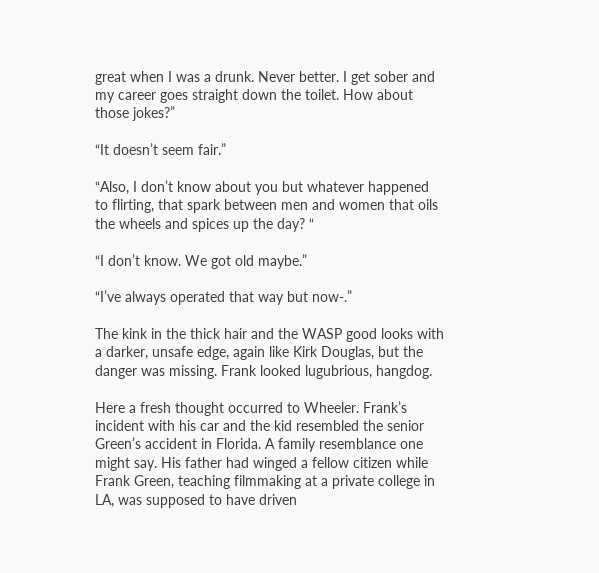great when I was a drunk. Never better. I get sober and my career goes straight down the toilet. How about those jokes?”

“It doesn’t seem fair.”

“Also, I don’t know about you but whatever happened to flirting, that spark between men and women that oils the wheels and spices up the day? “

“I don’t know. We got old maybe.”

“I’ve always operated that way but now-.”

The kink in the thick hair and the WASP good looks with a darker, unsafe edge, again like Kirk Douglas, but the danger was missing. Frank looked lugubrious, hangdog.

Here a fresh thought occurred to Wheeler. Frank’s incident with his car and the kid resembled the senior Green’s accident in Florida. A family resemblance one might say. His father had winged a fellow citizen while Frank Green, teaching filmmaking at a private college in LA, was supposed to have driven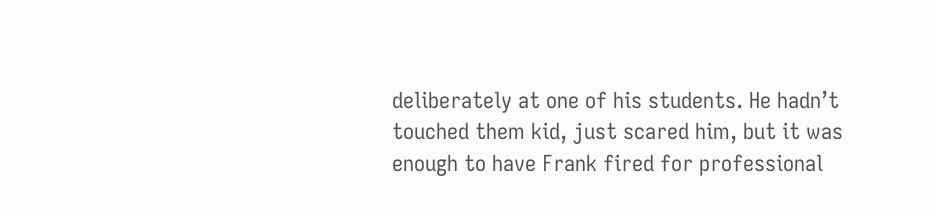deliberately at one of his students. He hadn’t touched them kid, just scared him, but it was enough to have Frank fired for professional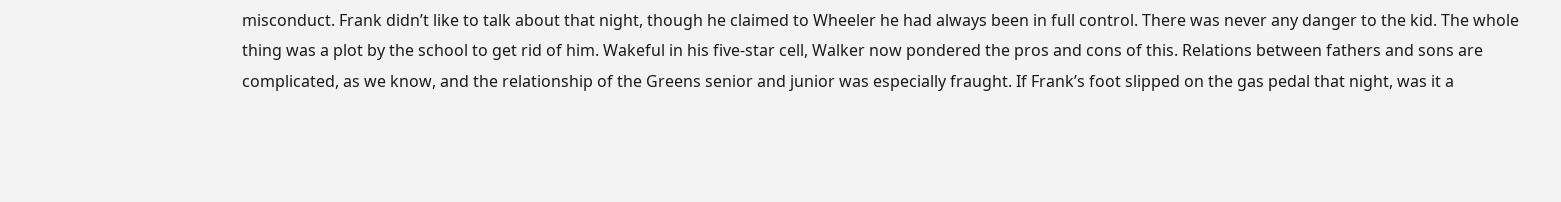misconduct. Frank didn’t like to talk about that night, though he claimed to Wheeler he had always been in full control. There was never any danger to the kid. The whole thing was a plot by the school to get rid of him. Wakeful in his five-star cell, Walker now pondered the pros and cons of this. Relations between fathers and sons are complicated, as we know, and the relationship of the Greens senior and junior was especially fraught. If Frank’s foot slipped on the gas pedal that night, was it a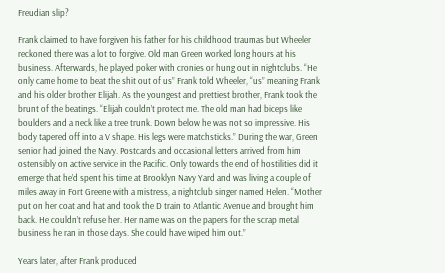Freudian slip?

Frank claimed to have forgiven his father for his childhood traumas but Wheeler reckoned there was a lot to forgive. Old man Green worked long hours at his business. Afterwards, he played poker with cronies or hung out in nightclubs. “He only came home to beat the shit out of us” Frank told Wheeler, “us” meaning Frank and his older brother Elijah. As the youngest and prettiest brother, Frank took the brunt of the beatings. “Elijah couldn’t protect me. The old man had biceps like boulders and a neck like a tree trunk. Down below he was not so impressive. His body tapered off into a V shape. His legs were matchsticks.” During the war, Green senior had joined the Navy. Postcards and occasional letters arrived from him ostensibly on active service in the Pacific. Only towards the end of hostilities did it emerge that he’d spent his time at Brooklyn Navy Yard and was living a couple of miles away in Fort Greene with a mistress, a nightclub singer named Helen. “Mother put on her coat and hat and took the D train to Atlantic Avenue and brought him back. He couldn’t refuse her. Her name was on the papers for the scrap metal business he ran in those days. She could have wiped him out.”

Years later, after Frank produced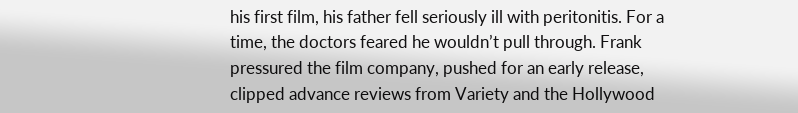his first film, his father fell seriously ill with peritonitis. For a time, the doctors feared he wouldn’t pull through. Frank pressured the film company, pushed for an early release, clipped advance reviews from Variety and the Hollywood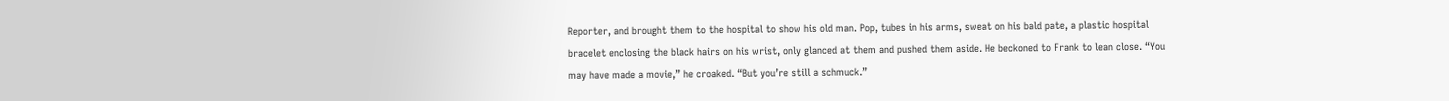Reporter, and brought them to the hospital to show his old man. Pop, tubes in his arms, sweat on his bald pate, a plastic hospital bracelet enclosing the black hairs on his wrist, only glanced at them and pushed them aside. He beckoned to Frank to lean close. “You may have made a movie,” he croaked. “But you’re still a schmuck.”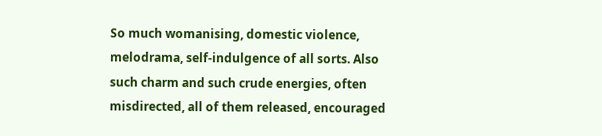So much womanising, domestic violence, melodrama, self-indulgence of all sorts. Also such charm and such crude energies, often misdirected, all of them released, encouraged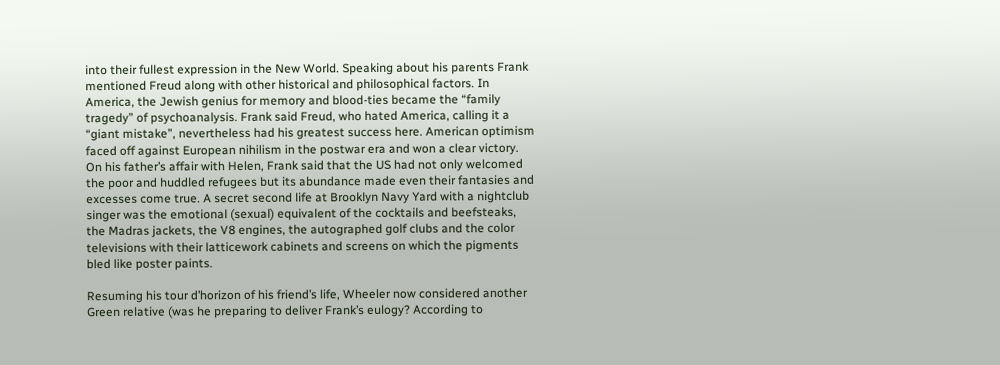into their fullest expression in the New World. Speaking about his parents Frank mentioned Freud along with other historical and philosophical factors. In America, the Jewish genius for memory and blood-ties became the “family tragedy” of psychoanalysis. Frank said Freud, who hated America, calling it a “giant mistake”, nevertheless had his greatest success here. American optimism faced off against European nihilism in the postwar era and won a clear victory. On his father’s affair with Helen, Frank said that the US had not only welcomed the poor and huddled refugees but its abundance made even their fantasies and excesses come true. A secret second life at Brooklyn Navy Yard with a nightclub singer was the emotional (sexual) equivalent of the cocktails and beefsteaks, the Madras jackets, the V8 engines, the autographed golf clubs and the color televisions with their latticework cabinets and screens on which the pigments bled like poster paints.

Resuming his tour d’horizon of his friend’s life, Wheeler now considered another Green relative (was he preparing to deliver Frank’s eulogy? According to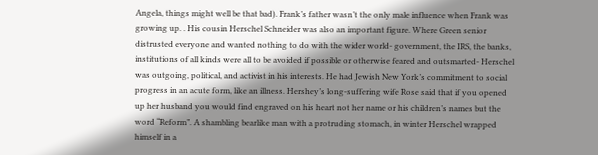Angela, things might well be that bad). Frank’s father wasn’t the only male influence when Frank was growing up. . His cousin Herschel Schneider was also an important figure. Where Green senior distrusted everyone and wanted nothing to do with the wider world- government, the IRS, the banks, institutions of all kinds were all to be avoided if possible or otherwise feared and outsmarted- Herschel was outgoing, political, and activist in his interests. He had Jewish New York’s commitment to social progress in an acute form, like an illness. Hershey’s long-suffering wife Rose said that if you opened up her husband you would find engraved on his heart not her name or his children’s names but the word “Reform”. A shambling bearlike man with a protruding stomach, in winter Herschel wrapped himself in a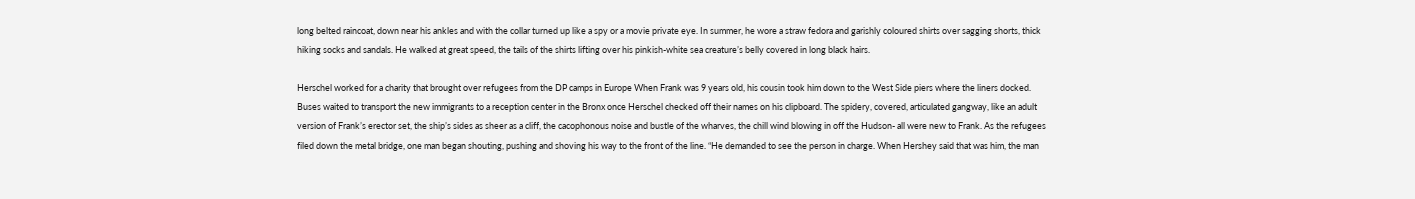long belted raincoat, down near his ankles and with the collar turned up like a spy or a movie private eye. In summer, he wore a straw fedora and garishly coloured shirts over sagging shorts, thick hiking socks and sandals. He walked at great speed, the tails of the shirts lifting over his pinkish-white sea creature’s belly covered in long black hairs.

Herschel worked for a charity that brought over refugees from the DP camps in Europe When Frank was 9 years old, his cousin took him down to the West Side piers where the liners docked. Buses waited to transport the new immigrants to a reception center in the Bronx once Herschel checked off their names on his clipboard. The spidery, covered, articulated gangway, like an adult version of Frank’s erector set, the ship’s sides as sheer as a cliff, the cacophonous noise and bustle of the wharves, the chill wind blowing in off the Hudson- all were new to Frank. As the refugees filed down the metal bridge, one man began shouting, pushing and shoving his way to the front of the line. “He demanded to see the person in charge. When Hershey said that was him, the man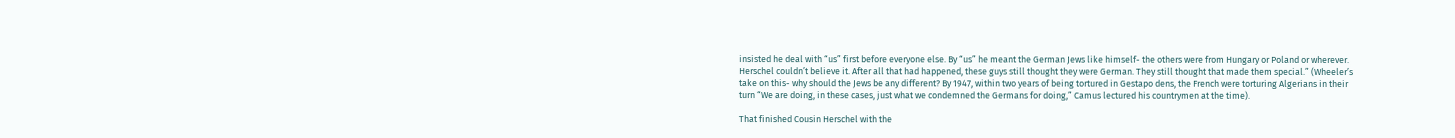insisted he deal with “us” first before everyone else. By “us” he meant the German Jews like himself- the others were from Hungary or Poland or wherever. Herschel couldn’t believe it. After all that had happened, these guys still thought they were German. They still thought that made them special.” (Wheeler’s take on this- why should the Jews be any different? By 1947, within two years of being tortured in Gestapo dens, the French were torturing Algerians in their turn “We are doing, in these cases, just what we condemned the Germans for doing,” Camus lectured his countrymen at the time).

That finished Cousin Herschel with the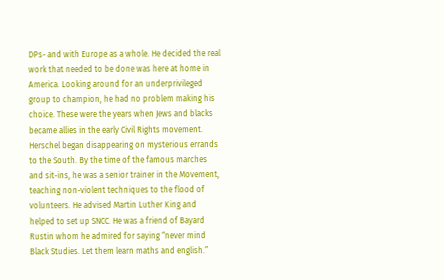DPs- and with Europe as a whole. He decided the real work that needed to be done was here at home in America. Looking around for an underprivileged group to champion, he had no problem making his choice. These were the years when Jews and blacks became allies in the early Civil Rights movement. Herschel began disappearing on mysterious errands to the South. By the time of the famous marches and sit-ins, he was a senior trainer in the Movement, teaching non-violent techniques to the flood of volunteers. He advised Martin Luther King and helped to set up SNCC. He was a friend of Bayard Rustin whom he admired for saying “never mind Black Studies. Let them learn maths and english.”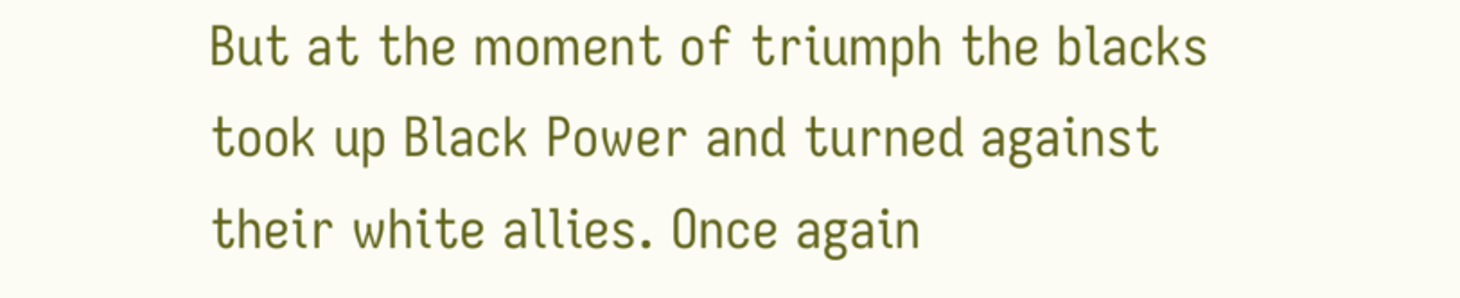But at the moment of triumph the blacks took up Black Power and turned against their white allies. Once again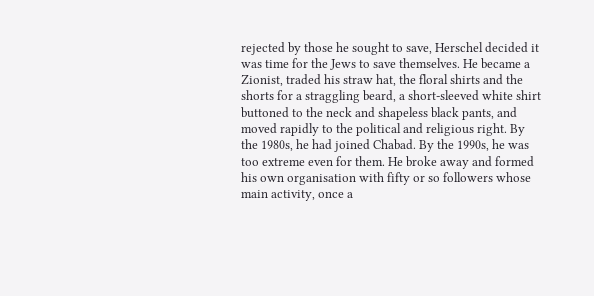rejected by those he sought to save, Herschel decided it was time for the Jews to save themselves. He became a Zionist, traded his straw hat, the floral shirts and the shorts for a straggling beard, a short-sleeved white shirt buttoned to the neck and shapeless black pants, and moved rapidly to the political and religious right. By the 1980s, he had joined Chabad. By the 1990s, he was too extreme even for them. He broke away and formed his own organisation with fifty or so followers whose main activity, once a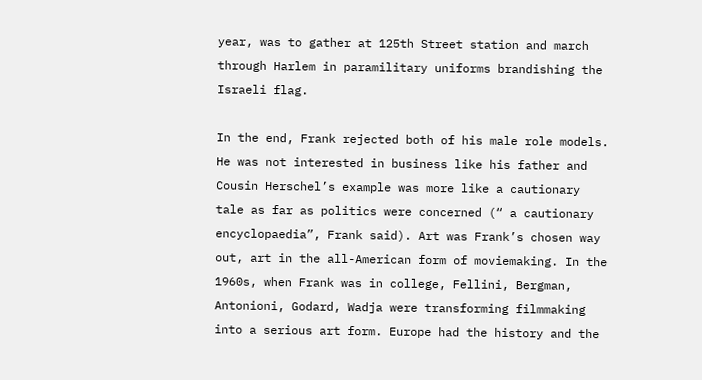year, was to gather at 125th Street station and march through Harlem in paramilitary uniforms brandishing the Israeli flag.

In the end, Frank rejected both of his male role models. He was not interested in business like his father and Cousin Herschel’s example was more like a cautionary tale as far as politics were concerned (“ a cautionary encyclopaedia”, Frank said). Art was Frank’s chosen way out, art in the all-American form of moviemaking. In the 1960s, when Frank was in college, Fellini, Bergman, Antonioni, Godard, Wadja were transforming filmmaking into a serious art form. Europe had the history and the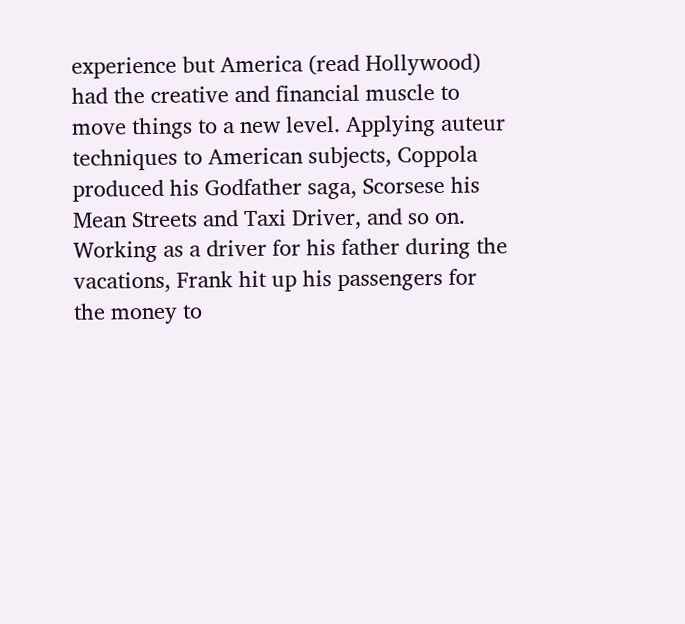experience but America (read Hollywood) had the creative and financial muscle to move things to a new level. Applying auteur techniques to American subjects, Coppola produced his Godfather saga, Scorsese his Mean Streets and Taxi Driver, and so on. Working as a driver for his father during the vacations, Frank hit up his passengers for the money to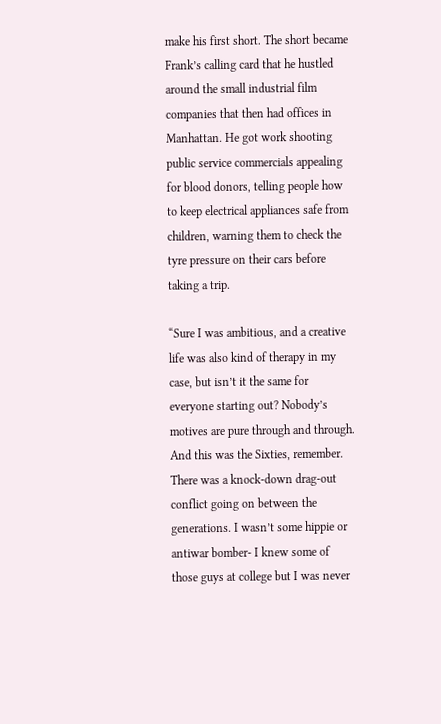make his first short. The short became Frank’s calling card that he hustled around the small industrial film companies that then had offices in Manhattan. He got work shooting public service commercials appealing for blood donors, telling people how to keep electrical appliances safe from children, warning them to check the tyre pressure on their cars before taking a trip.

“Sure I was ambitious, and a creative life was also kind of therapy in my case, but isn’t it the same for everyone starting out? Nobody’s motives are pure through and through. And this was the Sixties, remember. There was a knock-down drag-out conflict going on between the generations. I wasn’t some hippie or antiwar bomber- I knew some of those guys at college but I was never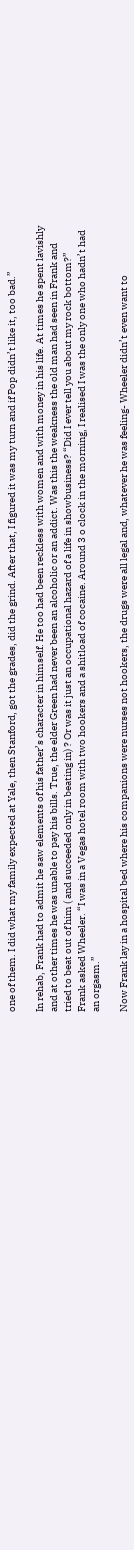one of them. I did what my family expected at Yale, then Stanford, got the grades, did the grind. After that, I figured it was my turn and if Pop didn’t like it, too bad.”

In rehab, Frank had to admit he saw elements of his father’s character in himself. He too had been reckless with women and with money in his life. At times he spent lavishly and at other times he was unable to pay his bills. True, the elder Green had never been an alcoholic or an addict. Was this the weakness the old man had seen in Frank and tried to beat out of him ( and succeeded only in beating in) ? Or was it just an occupational hazard of a life in showbusiness? “Did I ever tell you about my rock bottom?” Frank asked Wheeler. “I was in a Vegas hotel room with two hookers and a shitload of cocaine. Around 3 o clock in the morning, I realised I was the only one who hadn’t had an orgasm.”

Now Frank lay in a hospital bed where his companions were nurses not hookers, the drugs were all legal and, whatever he was feeling- Wheeler didn’t even want to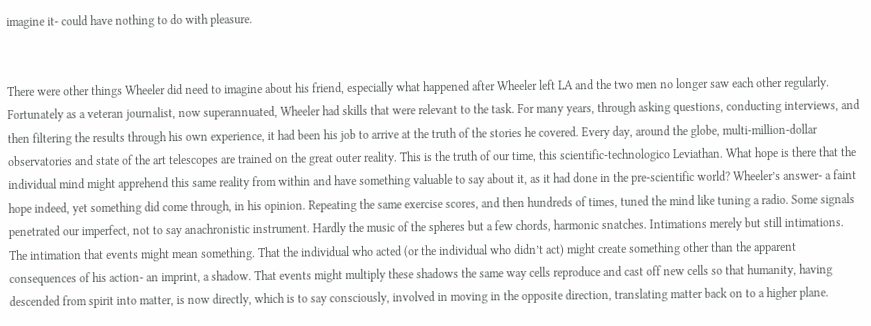imagine it- could have nothing to do with pleasure.


There were other things Wheeler did need to imagine about his friend, especially what happened after Wheeler left LA and the two men no longer saw each other regularly. Fortunately as a veteran journalist, now superannuated, Wheeler had skills that were relevant to the task. For many years, through asking questions, conducting interviews, and then filtering the results through his own experience, it had been his job to arrive at the truth of the stories he covered. Every day, around the globe, multi-million-dollar observatories and state of the art telescopes are trained on the great outer reality. This is the truth of our time, this scientific-technologico Leviathan. What hope is there that the individual mind might apprehend this same reality from within and have something valuable to say about it, as it had done in the pre-scientific world? Wheeler’s answer- a faint hope indeed, yet something did come through, in his opinion. Repeating the same exercise scores, and then hundreds of times, tuned the mind like tuning a radio. Some signals penetrated our imperfect, not to say anachronistic instrument. Hardly the music of the spheres but a few chords, harmonic snatches. Intimations merely but still intimations. The intimation that events might mean something. That the individual who acted (or the individual who didn’t act) might create something other than the apparent consequences of his action- an imprint, a shadow. That events might multiply these shadows the same way cells reproduce and cast off new cells so that humanity, having descended from spirit into matter, is now directly, which is to say consciously, involved in moving in the opposite direction, translating matter back on to a higher plane.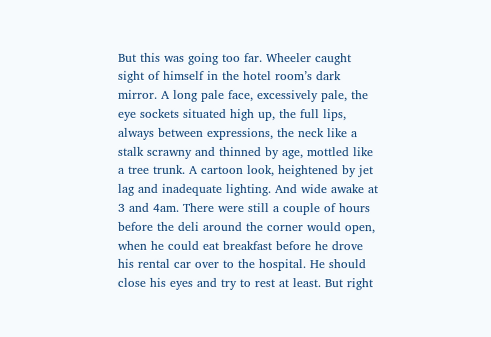But this was going too far. Wheeler caught sight of himself in the hotel room’s dark mirror. A long pale face, excessively pale, the eye sockets situated high up, the full lips, always between expressions, the neck like a stalk scrawny and thinned by age, mottled like a tree trunk. A cartoon look, heightened by jet lag and inadequate lighting. And wide awake at 3 and 4am. There were still a couple of hours before the deli around the corner would open, when he could eat breakfast before he drove his rental car over to the hospital. He should close his eyes and try to rest at least. But right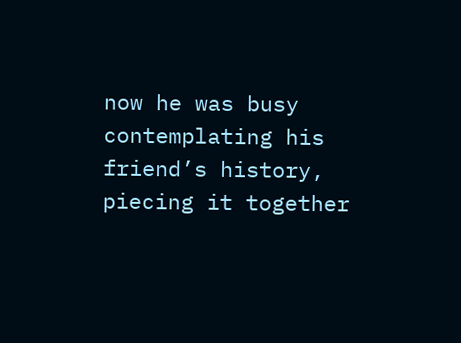now he was busy contemplating his friend’s history, piecing it together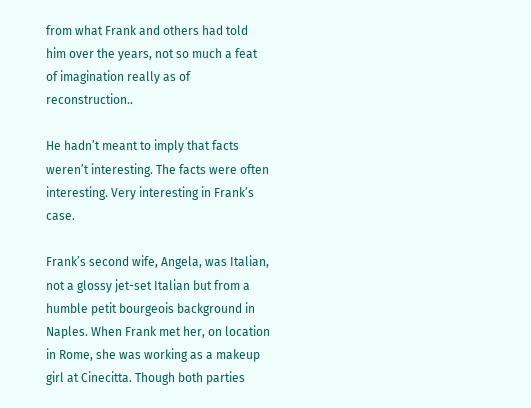from what Frank and others had told him over the years, not so much a feat of imagination really as of reconstruction..

He hadn’t meant to imply that facts weren’t interesting. The facts were often interesting. Very interesting in Frank’s case.

Frank’s second wife, Angela, was Italian, not a glossy jet-set Italian but from a humble petit bourgeois background in Naples. When Frank met her, on location in Rome, she was working as a makeup girl at Cinecitta. Though both parties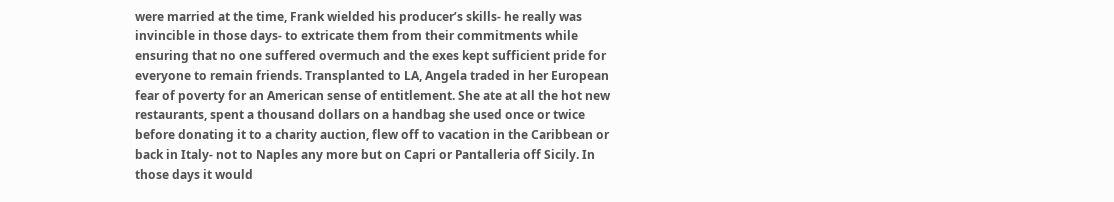were married at the time, Frank wielded his producer’s skills- he really was invincible in those days- to extricate them from their commitments while ensuring that no one suffered overmuch and the exes kept sufficient pride for everyone to remain friends. Transplanted to LA, Angela traded in her European fear of poverty for an American sense of entitlement. She ate at all the hot new restaurants, spent a thousand dollars on a handbag she used once or twice before donating it to a charity auction, flew off to vacation in the Caribbean or back in Italy- not to Naples any more but on Capri or Pantalleria off Sicily. In those days it would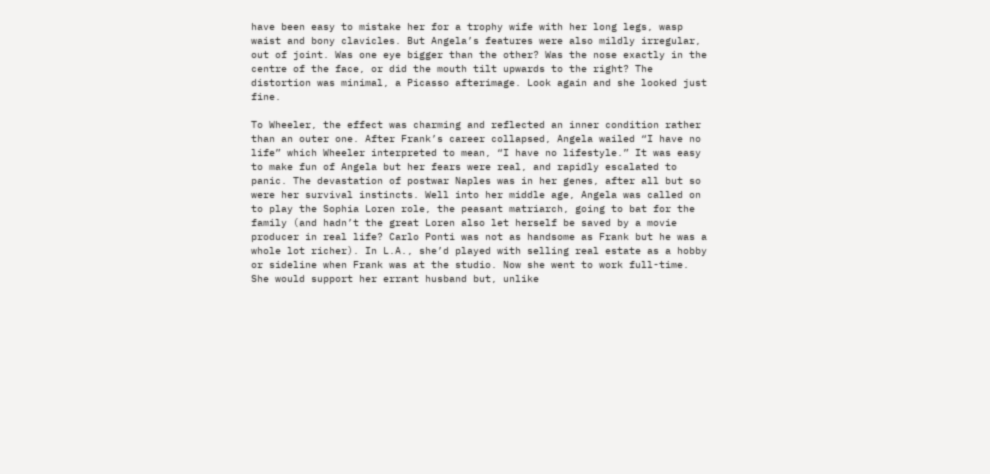have been easy to mistake her for a trophy wife with her long legs, wasp waist and bony clavicles. But Angela’s features were also mildly irregular, out of joint. Was one eye bigger than the other? Was the nose exactly in the centre of the face, or did the mouth tilt upwards to the right? The distortion was minimal, a Picasso afterimage. Look again and she looked just fine.

To Wheeler, the effect was charming and reflected an inner condition rather than an outer one. After Frank’s career collapsed, Angela wailed “I have no life” which Wheeler interpreted to mean, “I have no lifestyle.” It was easy to make fun of Angela but her fears were real, and rapidly escalated to panic. The devastation of postwar Naples was in her genes, after all but so were her survival instincts. Well into her middle age, Angela was called on to play the Sophia Loren role, the peasant matriarch, going to bat for the family (and hadn’t the great Loren also let herself be saved by a movie producer in real life? Carlo Ponti was not as handsome as Frank but he was a whole lot richer). In L.A., she’d played with selling real estate as a hobby or sideline when Frank was at the studio. Now she went to work full-time. She would support her errant husband but, unlike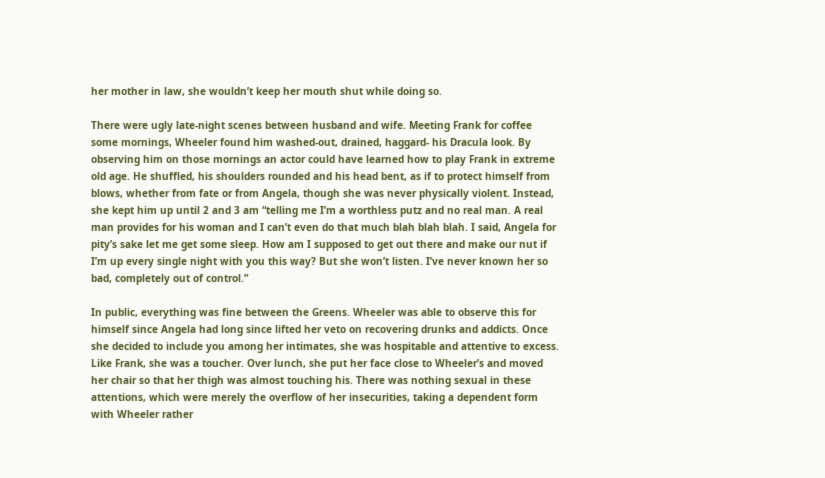her mother in law, she wouldn’t keep her mouth shut while doing so.

There were ugly late-night scenes between husband and wife. Meeting Frank for coffee some mornings, Wheeler found him washed-out, drained, haggard- his Dracula look. By observing him on those mornings an actor could have learned how to play Frank in extreme old age. He shuffled, his shoulders rounded and his head bent, as if to protect himself from blows, whether from fate or from Angela, though she was never physically violent. Instead, she kept him up until 2 and 3 am “telling me I’m a worthless putz and no real man. A real man provides for his woman and I can’t even do that much blah blah blah. I said, Angela for pity’s sake let me get some sleep. How am I supposed to get out there and make our nut if I’m up every single night with you this way? But she won’t listen. I’ve never known her so bad, completely out of control.”

In public, everything was fine between the Greens. Wheeler was able to observe this for himself since Angela had long since lifted her veto on recovering drunks and addicts. Once she decided to include you among her intimates, she was hospitable and attentive to excess. Like Frank, she was a toucher. Over lunch, she put her face close to Wheeler’s and moved her chair so that her thigh was almost touching his. There was nothing sexual in these attentions, which were merely the overflow of her insecurities, taking a dependent form with Wheeler rather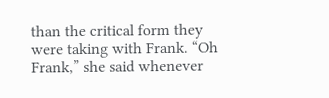than the critical form they were taking with Frank. “Oh Frank,” she said whenever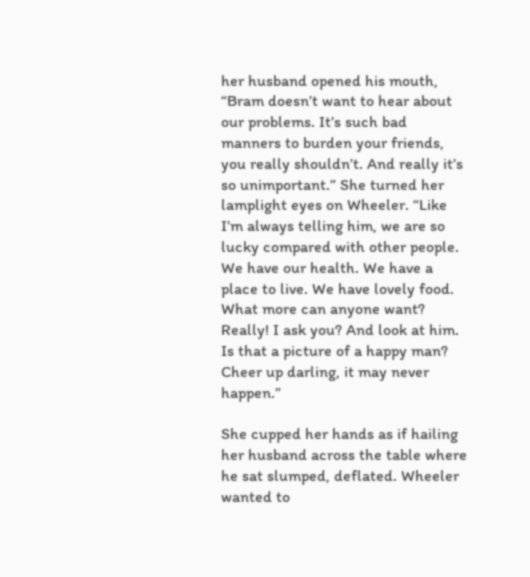her husband opened his mouth, “Bram doesn’t want to hear about our problems. It’s such bad manners to burden your friends, you really shouldn’t. And really it’s so unimportant.” She turned her lamplight eyes on Wheeler. “Like I’m always telling him, we are so lucky compared with other people. We have our health. We have a place to live. We have lovely food. What more can anyone want? Really! I ask you? And look at him. Is that a picture of a happy man? Cheer up darling, it may never happen.”

She cupped her hands as if hailing her husband across the table where he sat slumped, deflated. Wheeler wanted to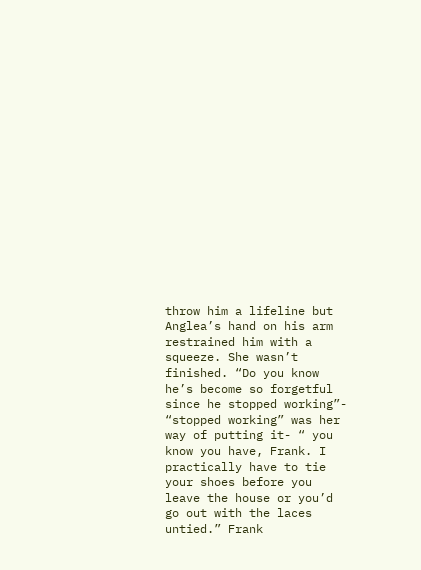throw him a lifeline but Anglea’s hand on his arm restrained him with a squeeze. She wasn’t finished. “Do you know he’s become so forgetful since he stopped working”- “stopped working” was her way of putting it- “ you know you have, Frank. I practically have to tie your shoes before you leave the house or you’d go out with the laces untied.” Frank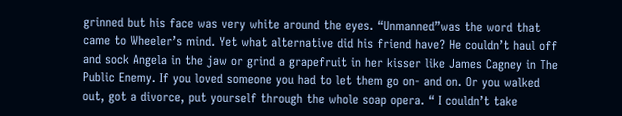grinned but his face was very white around the eyes. “Unmanned”was the word that came to Wheeler’s mind. Yet what alternative did his friend have? He couldn’t haul off and sock Angela in the jaw or grind a grapefruit in her kisser like James Cagney in The Public Enemy. If you loved someone you had to let them go on- and on. Or you walked out, got a divorce, put yourself through the whole soap opera. “ I couldn’t take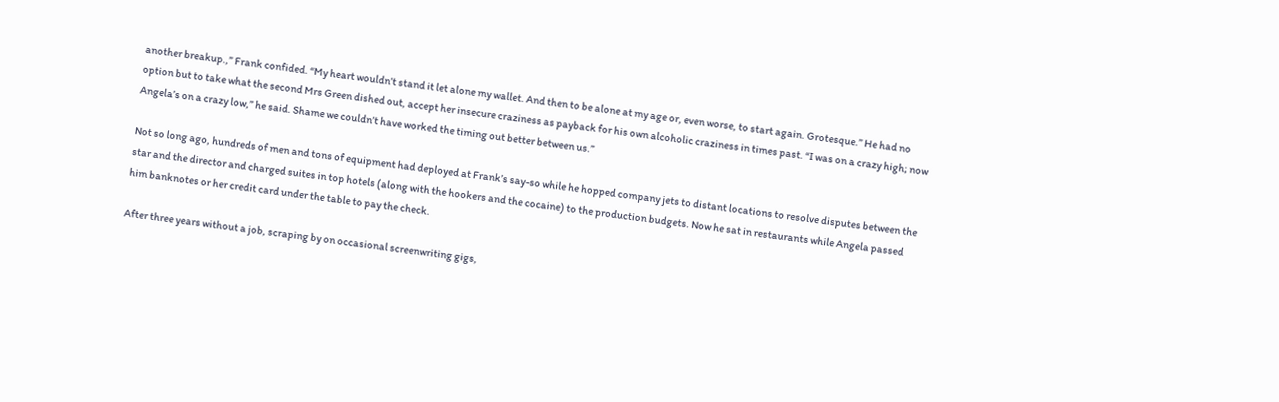another breakup.,” Frank confided. “My heart wouldn’t stand it let alone my wallet. And then to be alone at my age or, even worse, to start again. Grotesque.” He had no option but to take what the second Mrs Green dished out, accept her insecure craziness as payback for his own alcoholic craziness in times past. “I was on a crazy high; now Angela’s on a crazy low,” he said. Shame we couldn’t have worked the timing out better between us.”

Not so long ago, hundreds of men and tons of equipment had deployed at Frank’s say-so while he hopped company jets to distant locations to resolve disputes between the star and the director and charged suites in top hotels (along with the hookers and the cocaine) to the production budgets. Now he sat in restaurants while Angela passed him banknotes or her credit card under the table to pay the check.

After three years without a job, scraping by on occasional screenwriting gigs,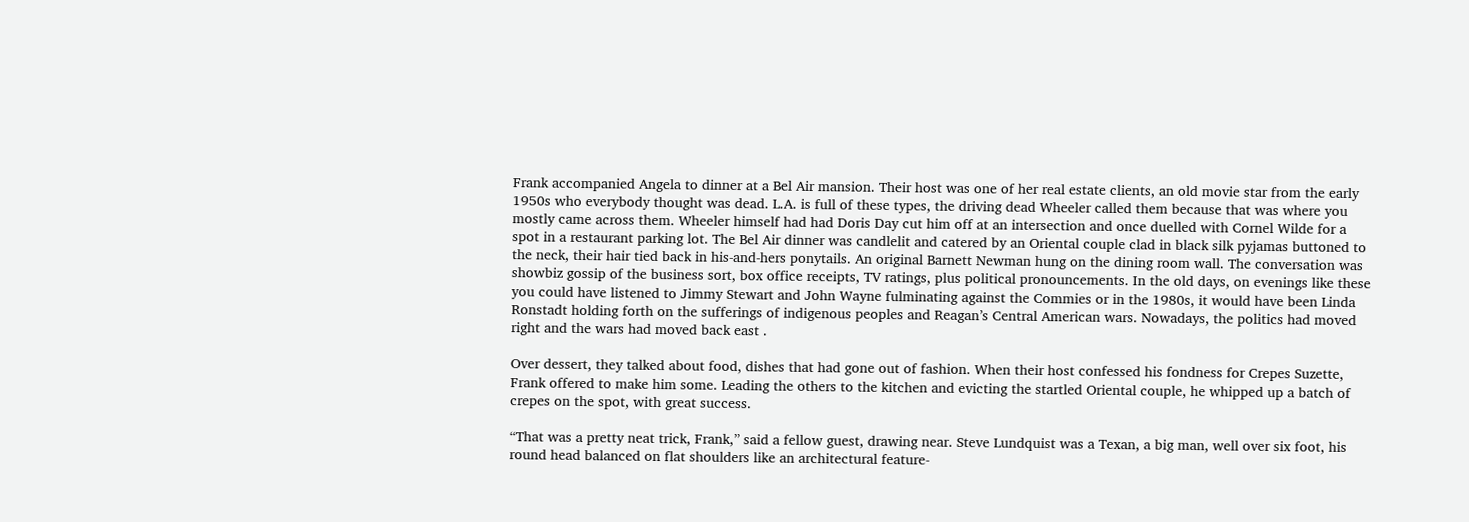Frank accompanied Angela to dinner at a Bel Air mansion. Their host was one of her real estate clients, an old movie star from the early 1950s who everybody thought was dead. L.A. is full of these types, the driving dead Wheeler called them because that was where you mostly came across them. Wheeler himself had had Doris Day cut him off at an intersection and once duelled with Cornel Wilde for a spot in a restaurant parking lot. The Bel Air dinner was candlelit and catered by an Oriental couple clad in black silk pyjamas buttoned to the neck, their hair tied back in his-and-hers ponytails. An original Barnett Newman hung on the dining room wall. The conversation was showbiz gossip of the business sort, box office receipts, TV ratings, plus political pronouncements. In the old days, on evenings like these you could have listened to Jimmy Stewart and John Wayne fulminating against the Commies or in the 1980s, it would have been Linda Ronstadt holding forth on the sufferings of indigenous peoples and Reagan’s Central American wars. Nowadays, the politics had moved right and the wars had moved back east .

Over dessert, they talked about food, dishes that had gone out of fashion. When their host confessed his fondness for Crepes Suzette, Frank offered to make him some. Leading the others to the kitchen and evicting the startled Oriental couple, he whipped up a batch of crepes on the spot, with great success.

“That was a pretty neat trick, Frank,” said a fellow guest, drawing near. Steve Lundquist was a Texan, a big man, well over six foot, his round head balanced on flat shoulders like an architectural feature-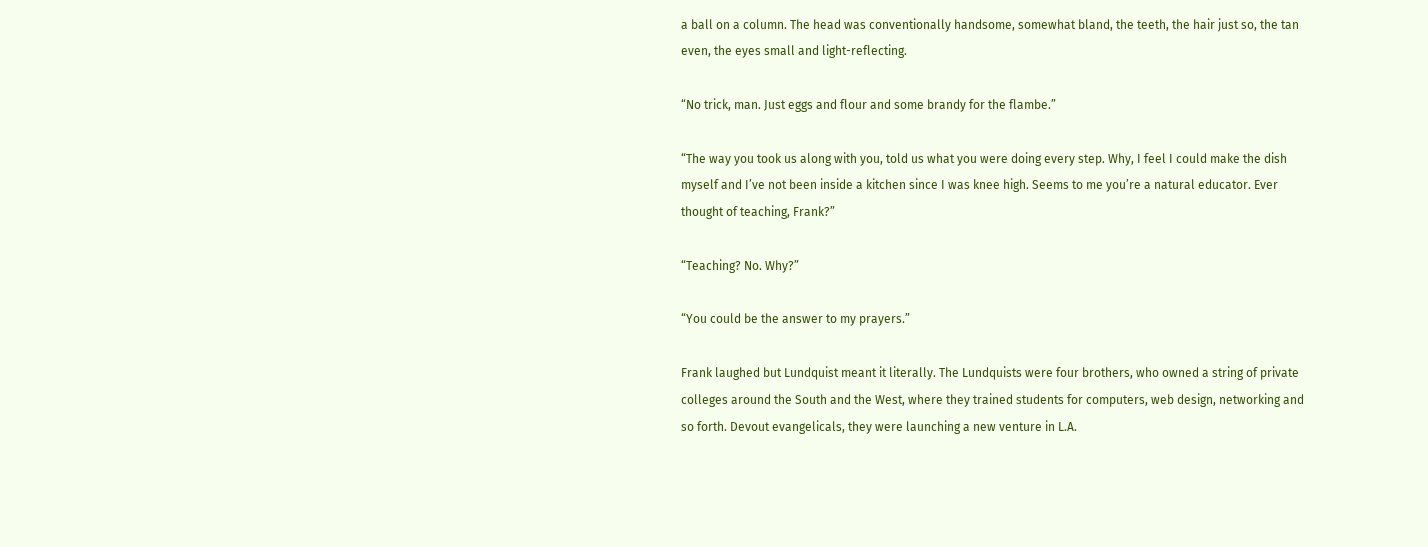a ball on a column. The head was conventionally handsome, somewhat bland, the teeth, the hair just so, the tan even, the eyes small and light-reflecting.

“No trick, man. Just eggs and flour and some brandy for the flambe.”

“The way you took us along with you, told us what you were doing every step. Why, I feel I could make the dish myself and I’ve not been inside a kitchen since I was knee high. Seems to me you’re a natural educator. Ever thought of teaching, Frank?”

“Teaching? No. Why?”

“You could be the answer to my prayers.”

Frank laughed but Lundquist meant it literally. The Lundquists were four brothers, who owned a string of private colleges around the South and the West, where they trained students for computers, web design, networking and so forth. Devout evangelicals, they were launching a new venture in L.A.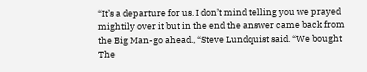“It’s a departure for us. I don’t mind telling you we prayed mightily over it but in the end the answer came back from the Big Man-go ahead., “Steve Lundquist said. “We bought The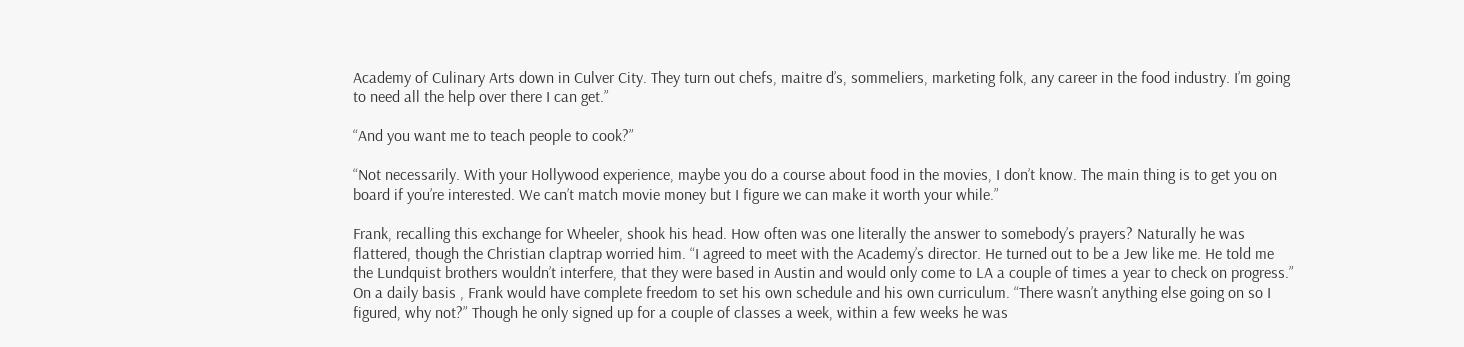Academy of Culinary Arts down in Culver City. They turn out chefs, maitre d’s, sommeliers, marketing folk, any career in the food industry. I’m going to need all the help over there I can get.”

“And you want me to teach people to cook?”

“Not necessarily. With your Hollywood experience, maybe you do a course about food in the movies, I don’t know. The main thing is to get you on board if you’re interested. We can’t match movie money but I figure we can make it worth your while.”

Frank, recalling this exchange for Wheeler, shook his head. How often was one literally the answer to somebody’s prayers? Naturally he was flattered, though the Christian claptrap worried him. “I agreed to meet with the Academy’s director. He turned out to be a Jew like me. He told me the Lundquist brothers wouldn’t interfere, that they were based in Austin and would only come to LA a couple of times a year to check on progress.” On a daily basis , Frank would have complete freedom to set his own schedule and his own curriculum. “There wasn’t anything else going on so I figured, why not?” Though he only signed up for a couple of classes a week, within a few weeks he was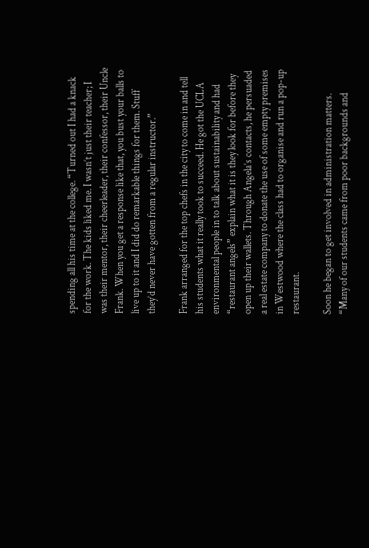spending all his time at the college. “Turned out I had a knack for the work. The kids liked me. I wasn’t just their teacher; I was their mentor, their cheerleader, their confessor, their Uncle Frank. When you get a response like that, you bust your balls to live up to it and I did do remarkable things for them. Stuff they’d never have gotten from a regular instructor.”

Frank arranged for the top chefs in the city to come in and tell his students what it really took to succeed. He got the UCLA environmental people in to talk about sustainability and had “restaurant angels” explain what it is they look for before they open up their wallets. Through Angela’s contacts, he persuaded a real estate company to donate the use of some empty premises in Westwood where the class had to organise and run a pop-up restaurant.

Soon he began to get involved in administration matters. “Many of our students came from poor backgrounds and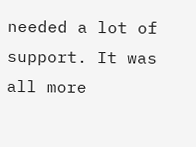needed a lot of support. It was all more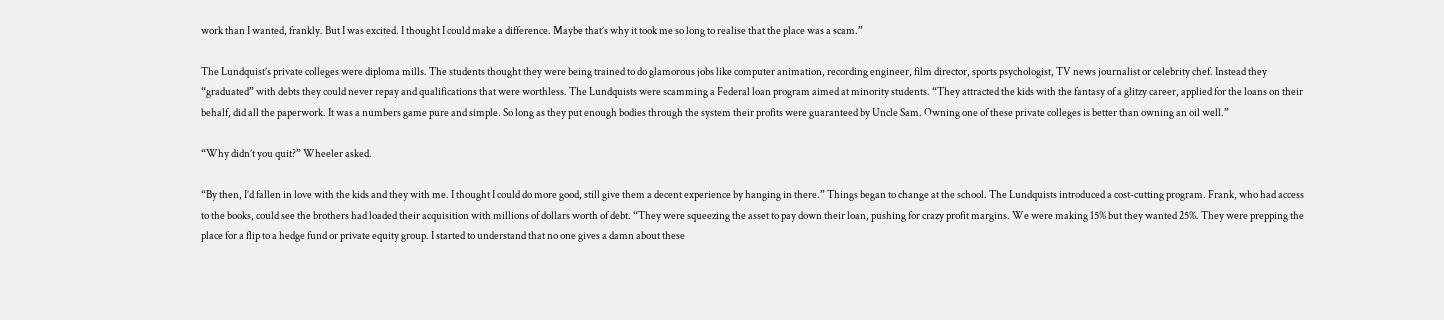work than I wanted, frankly. But I was excited. I thought I could make a difference. Maybe that’s why it took me so long to realise that the place was a scam.”

The Lundquist’s private colleges were diploma mills. The students thought they were being trained to do glamorous jobs like computer animation, recording engineer, film director, sports psychologist, TV news journalist or celebrity chef. Instead they “graduated” with debts they could never repay and qualifications that were worthless. The Lundquists were scamming a Federal loan program aimed at minority students. “They attracted the kids with the fantasy of a glitzy career, applied for the loans on their behalf, did all the paperwork. It was a numbers game pure and simple. So long as they put enough bodies through the system their profits were guaranteed by Uncle Sam. Owning one of these private colleges is better than owning an oil well.”

“Why didn’t you quit?” Wheeler asked.

“By then, I’d fallen in love with the kids and they with me. I thought I could do more good, still give them a decent experience by hanging in there.” Things began to change at the school. The Lundquists introduced a cost-cutting program. Frank, who had access to the books, could see the brothers had loaded their acquisition with millions of dollars worth of debt. “They were squeezing the asset to pay down their loan, pushing for crazy profit margins. We were making 15% but they wanted 25%. They were prepping the place for a flip to a hedge fund or private equity group. I started to understand that no one gives a damn about these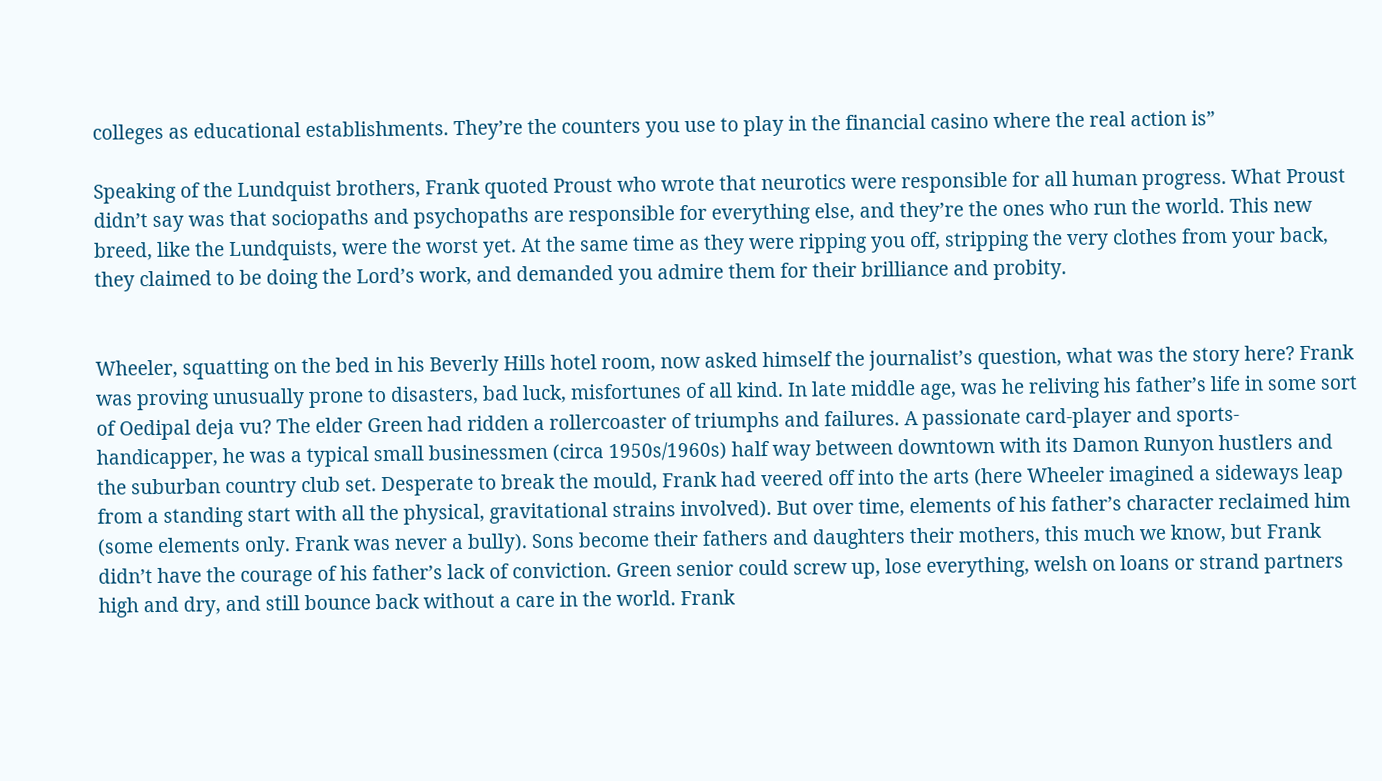colleges as educational establishments. They’re the counters you use to play in the financial casino where the real action is”

Speaking of the Lundquist brothers, Frank quoted Proust who wrote that neurotics were responsible for all human progress. What Proust didn’t say was that sociopaths and psychopaths are responsible for everything else, and they’re the ones who run the world. This new breed, like the Lundquists, were the worst yet. At the same time as they were ripping you off, stripping the very clothes from your back, they claimed to be doing the Lord’s work, and demanded you admire them for their brilliance and probity.


Wheeler, squatting on the bed in his Beverly Hills hotel room, now asked himself the journalist’s question, what was the story here? Frank was proving unusually prone to disasters, bad luck, misfortunes of all kind. In late middle age, was he reliving his father’s life in some sort of Oedipal deja vu? The elder Green had ridden a rollercoaster of triumphs and failures. A passionate card-player and sports-handicapper, he was a typical small businessmen (circa 1950s/1960s) half way between downtown with its Damon Runyon hustlers and the suburban country club set. Desperate to break the mould, Frank had veered off into the arts (here Wheeler imagined a sideways leap from a standing start with all the physical, gravitational strains involved). But over time, elements of his father’s character reclaimed him (some elements only. Frank was never a bully). Sons become their fathers and daughters their mothers, this much we know, but Frank didn’t have the courage of his father’s lack of conviction. Green senior could screw up, lose everything, welsh on loans or strand partners high and dry, and still bounce back without a care in the world. Frank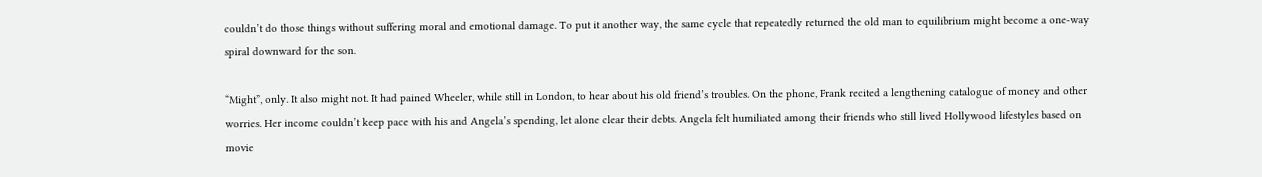couldn’t do those things without suffering moral and emotional damage. To put it another way, the same cycle that repeatedly returned the old man to equilibrium might become a one-way spiral downward for the son.

“Might”, only. It also might not. It had pained Wheeler, while still in London, to hear about his old friend’s troubles. On the phone, Frank recited a lengthening catalogue of money and other worries. Her income couldn’t keep pace with his and Angela’s spending, let alone clear their debts. Angela felt humiliated among their friends who still lived Hollywood lifestyles based on movie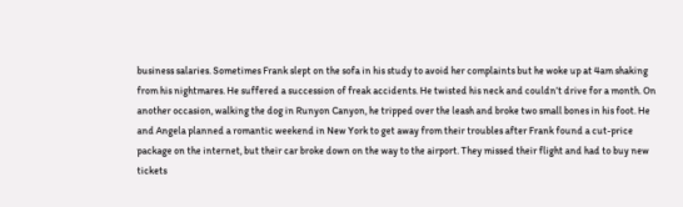business salaries. Sometimes Frank slept on the sofa in his study to avoid her complaints but he woke up at 4am shaking from his nightmares. He suffered a succession of freak accidents. He twisted his neck and couldn’t drive for a month. On another occasion, walking the dog in Runyon Canyon, he tripped over the leash and broke two small bones in his foot. He and Angela planned a romantic weekend in New York to get away from their troubles after Frank found a cut-price package on the internet, but their car broke down on the way to the airport. They missed their flight and had to buy new tickets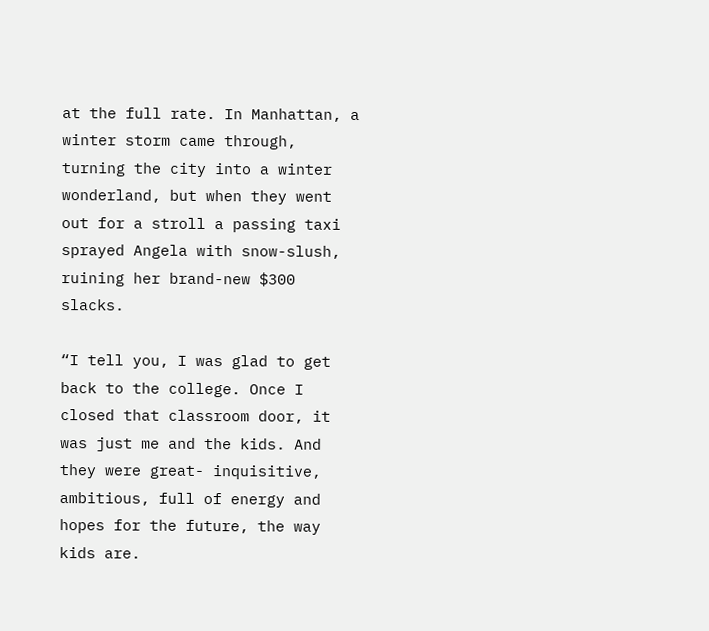at the full rate. In Manhattan, a winter storm came through, turning the city into a winter wonderland, but when they went out for a stroll a passing taxi sprayed Angela with snow-slush, ruining her brand-new $300 slacks.

“I tell you, I was glad to get back to the college. Once I closed that classroom door, it was just me and the kids. And they were great- inquisitive, ambitious, full of energy and hopes for the future, the way kids are.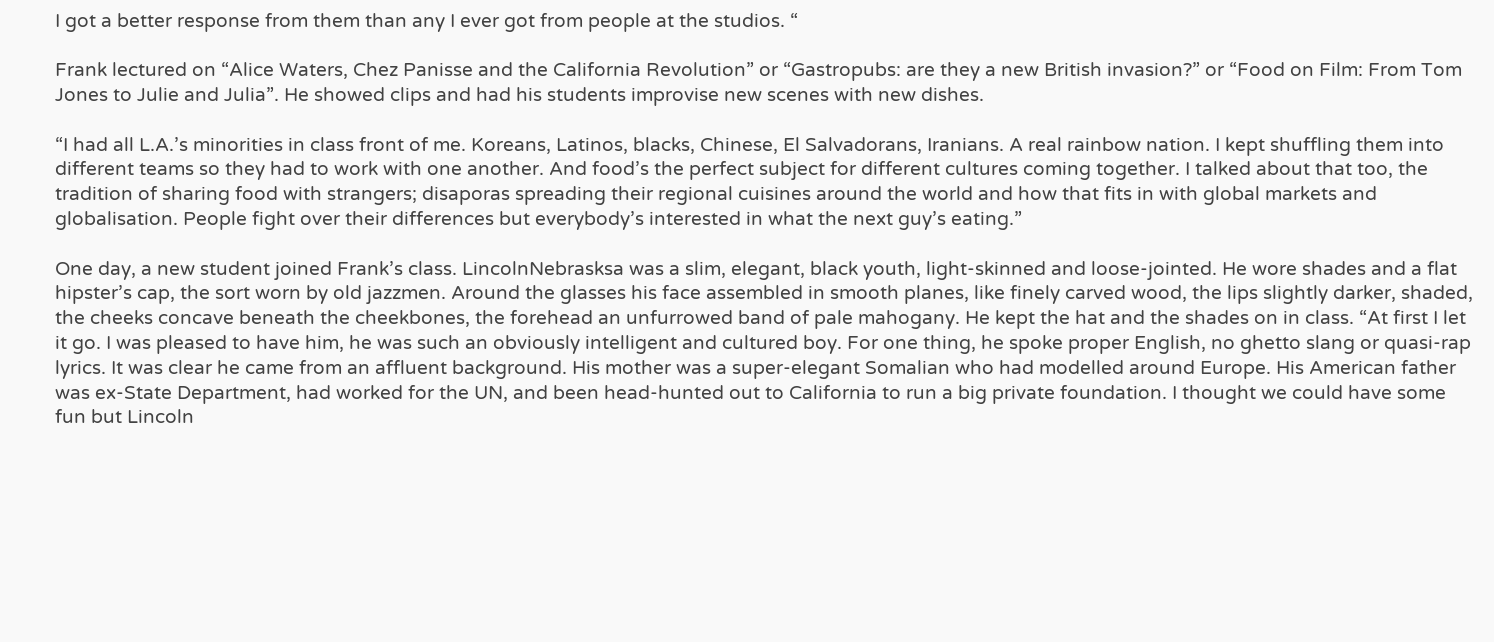I got a better response from them than any I ever got from people at the studios. “

Frank lectured on “Alice Waters, Chez Panisse and the California Revolution” or “Gastropubs: are they a new British invasion?” or “Food on Film: From Tom Jones to Julie and Julia”. He showed clips and had his students improvise new scenes with new dishes.

“I had all L.A.’s minorities in class front of me. Koreans, Latinos, blacks, Chinese, El Salvadorans, Iranians. A real rainbow nation. I kept shuffling them into different teams so they had to work with one another. And food’s the perfect subject for different cultures coming together. I talked about that too, the tradition of sharing food with strangers; disaporas spreading their regional cuisines around the world and how that fits in with global markets and globalisation. People fight over their differences but everybody’s interested in what the next guy’s eating.”

One day, a new student joined Frank’s class. LincolnNebrasksa was a slim, elegant, black youth, light-skinned and loose-jointed. He wore shades and a flat hipster’s cap, the sort worn by old jazzmen. Around the glasses his face assembled in smooth planes, like finely carved wood, the lips slightly darker, shaded, the cheeks concave beneath the cheekbones, the forehead an unfurrowed band of pale mahogany. He kept the hat and the shades on in class. “At first I let it go. I was pleased to have him, he was such an obviously intelligent and cultured boy. For one thing, he spoke proper English, no ghetto slang or quasi-rap lyrics. It was clear he came from an affluent background. His mother was a super-elegant Somalian who had modelled around Europe. His American father was ex-State Department, had worked for the UN, and been head-hunted out to California to run a big private foundation. I thought we could have some fun but Lincoln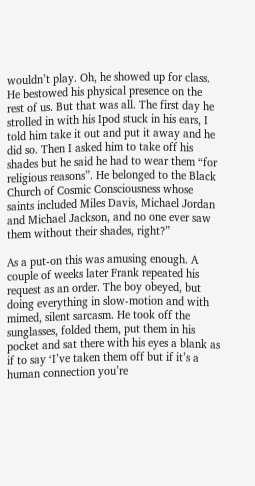wouldn’t play. Oh, he showed up for class. He bestowed his physical presence on the rest of us. But that was all. The first day he strolled in with his Ipod stuck in his ears, I told him take it out and put it away and he did so. Then I asked him to take off his shades but he said he had to wear them “for religious reasons”. He belonged to the Black Church of Cosmic Consciousness whose saints included Miles Davis, Michael Jordan and Michael Jackson, and no one ever saw them without their shades, right?”

As a put-on this was amusing enough. A couple of weeks later Frank repeated his request as an order. The boy obeyed, but doing everything in slow-motion and with mimed, silent sarcasm. He took off the sunglasses, folded them, put them in his pocket and sat there with his eyes a blank as if to say ‘I’ve taken them off but if it’s a human connection you’re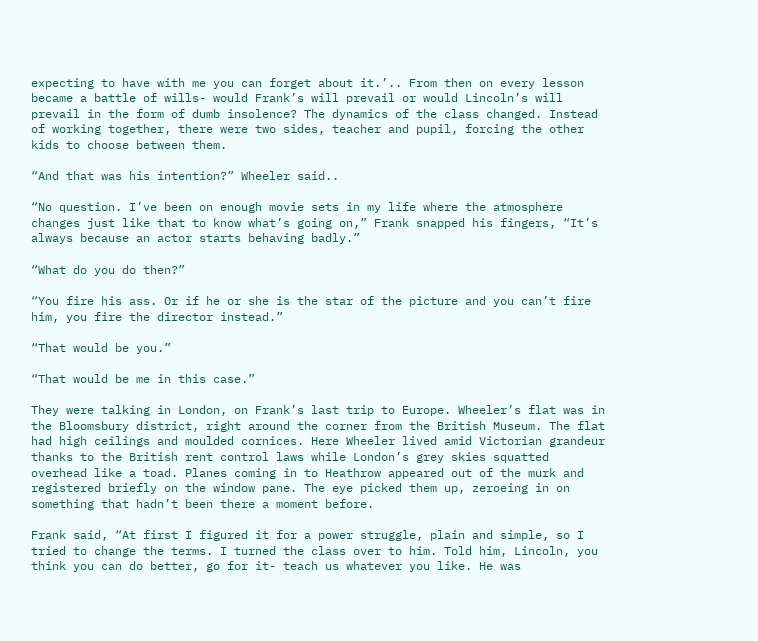expecting to have with me you can forget about it.’.. From then on every lesson became a battle of wills- would Frank’s will prevail or would Lincoln’s will prevail in the form of dumb insolence? The dynamics of the class changed. Instead of working together, there were two sides, teacher and pupil, forcing the other kids to choose between them.

“And that was his intention?” Wheeler said..

“No question. I’ve been on enough movie sets in my life where the atmosphere changes just like that to know what’s going on,” Frank snapped his fingers, “It’s always because an actor starts behaving badly.”

“What do you do then?”

“You fire his ass. Or if he or she is the star of the picture and you can’t fire him, you fire the director instead.”

“That would be you.”

“That would be me in this case.”

They were talking in London, on Frank’s last trip to Europe. Wheeler’s flat was in the Bloomsbury district, right around the corner from the British Museum. The flat had high ceilings and moulded cornices. Here Wheeler lived amid Victorian grandeur thanks to the British rent control laws while London’s grey skies squatted overhead like a toad. Planes coming in to Heathrow appeared out of the murk and registered briefly on the window pane. The eye picked them up, zeroeing in on something that hadn’t been there a moment before.

Frank said, “At first I figured it for a power struggle, plain and simple, so I tried to change the terms. I turned the class over to him. Told him, Lincoln, you think you can do better, go for it- teach us whatever you like. He was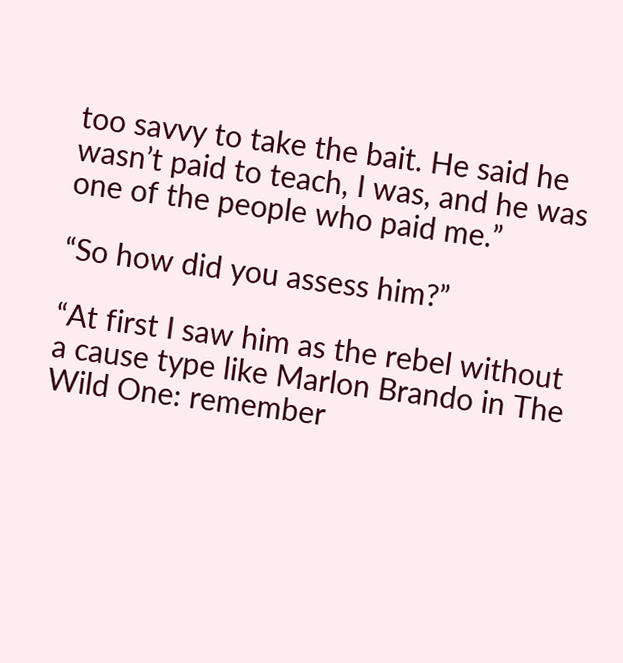too savvy to take the bait. He said he wasn’t paid to teach, I was, and he was one of the people who paid me.”

“So how did you assess him?”

“At first I saw him as the rebel without a cause type like Marlon Brando in The Wild One: remember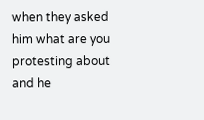when they asked him what are you protesting about and he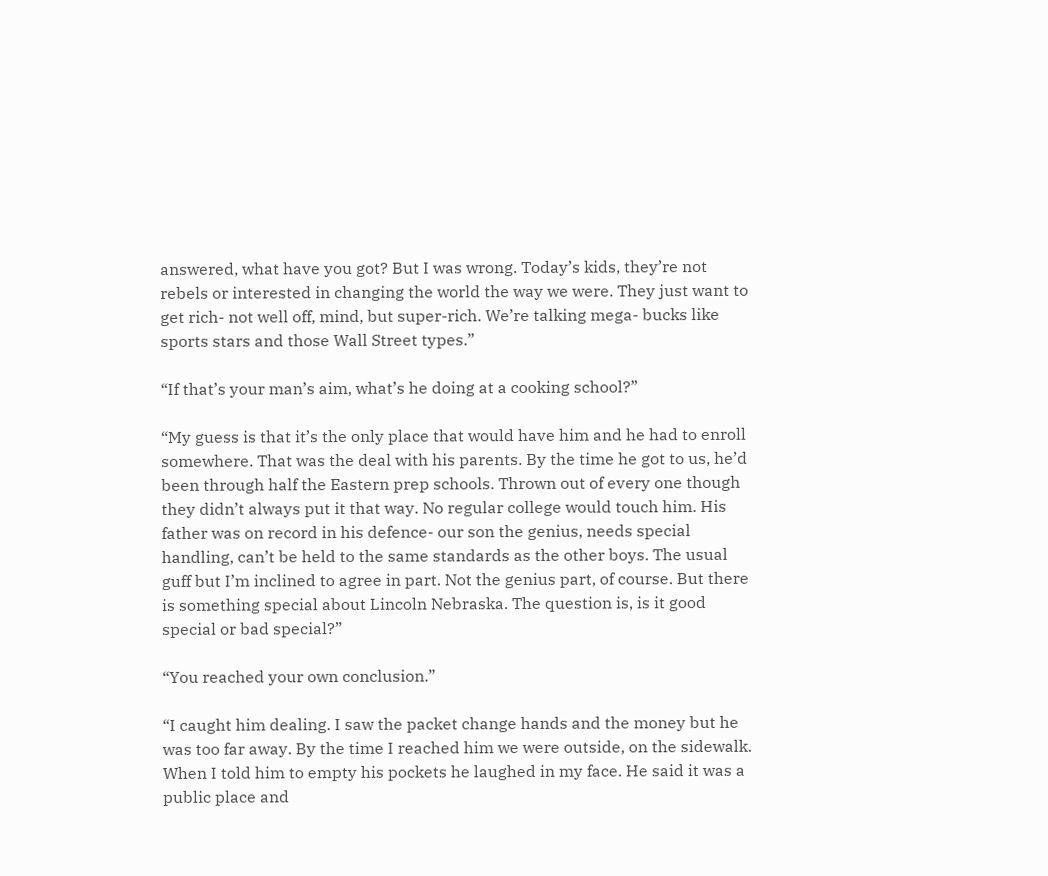answered, what have you got? But I was wrong. Today’s kids, they’re not rebels or interested in changing the world the way we were. They just want to get rich- not well off, mind, but super-rich. We’re talking mega- bucks like sports stars and those Wall Street types.”

“If that’s your man’s aim, what’s he doing at a cooking school?”

“My guess is that it’s the only place that would have him and he had to enroll somewhere. That was the deal with his parents. By the time he got to us, he’d been through half the Eastern prep schools. Thrown out of every one though they didn’t always put it that way. No regular college would touch him. His father was on record in his defence- our son the genius, needs special handling, can’t be held to the same standards as the other boys. The usual guff but I’m inclined to agree in part. Not the genius part, of course. But there is something special about Lincoln Nebraska. The question is, is it good special or bad special?”

“You reached your own conclusion.”

“I caught him dealing. I saw the packet change hands and the money but he was too far away. By the time I reached him we were outside, on the sidewalk. When I told him to empty his pockets he laughed in my face. He said it was a public place and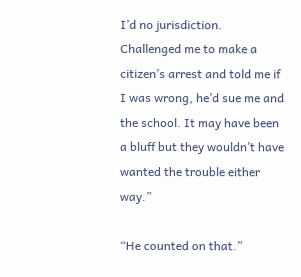I’d no jurisdiction. Challenged me to make a citizen’s arrest and told me if I was wrong, he’d sue me and the school. It may have been a bluff but they wouldn’t have wanted the trouble either way.”

“He counted on that.”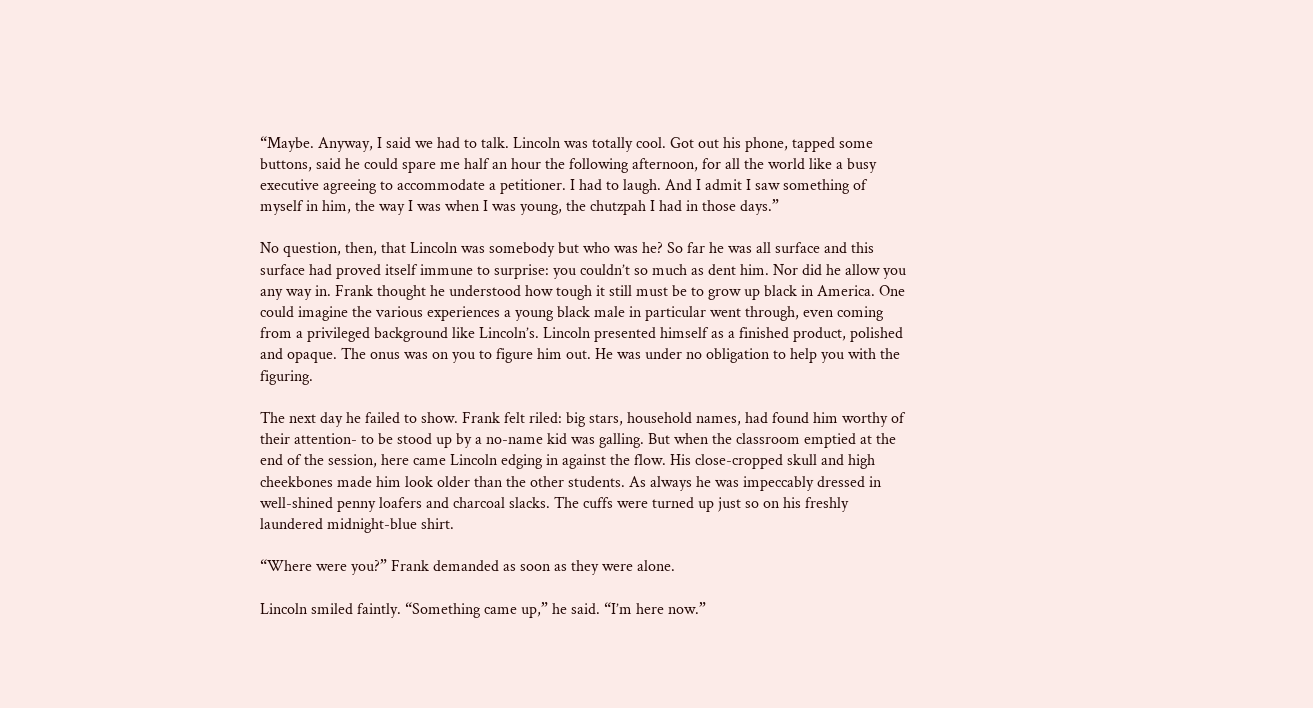“Maybe. Anyway, I said we had to talk. Lincoln was totally cool. Got out his phone, tapped some buttons, said he could spare me half an hour the following afternoon, for all the world like a busy executive agreeing to accommodate a petitioner. I had to laugh. And I admit I saw something of myself in him, the way I was when I was young, the chutzpah I had in those days.”

No question, then, that Lincoln was somebody but who was he? So far he was all surface and this surface had proved itself immune to surprise: you couldn’t so much as dent him. Nor did he allow you any way in. Frank thought he understood how tough it still must be to grow up black in America. One could imagine the various experiences a young black male in particular went through, even coming from a privileged background like Lincoln’s. Lincoln presented himself as a finished product, polished and opaque. The onus was on you to figure him out. He was under no obligation to help you with the figuring.

The next day he failed to show. Frank felt riled: big stars, household names, had found him worthy of their attention- to be stood up by a no-name kid was galling. But when the classroom emptied at the end of the session, here came Lincoln edging in against the flow. His close-cropped skull and high cheekbones made him look older than the other students. As always he was impeccably dressed in well-shined penny loafers and charcoal slacks. The cuffs were turned up just so on his freshly laundered midnight-blue shirt.

“Where were you?” Frank demanded as soon as they were alone.

Lincoln smiled faintly. “Something came up,” he said. “I’m here now.”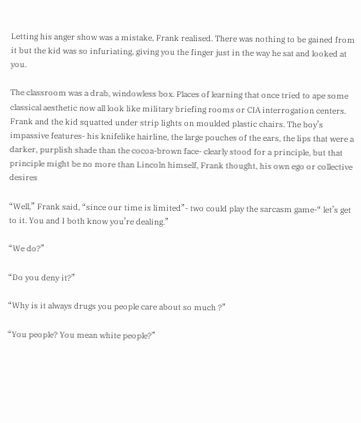Letting his anger show was a mistake, Frank realised. There was nothing to be gained from it but the kid was so infuriating, giving you the finger just in the way he sat and looked at you.

The classroom was a drab, windowless box. Places of learning that once tried to ape some classical aesthetic now all look like military briefing rooms or CIA interrogation centers. Frank and the kid squatted under strip lights on moulded plastic chairs. The boy’s impassive features- his knifelike hairline, the large pouches of the ears, the lips that were a darker, purplish shade than the cocoa-brown face- clearly stood for a principle, but that principle might be no more than Lincoln himself, Frank thought, his own ego or collective desires

“Well,” Frank said, “since our time is limited”- two could play the sarcasm game-“ let’s get to it. You and I both know you’re dealing.”

“We do?”

“Do you deny it?”

“Why is it always drugs you people care about so much ?”

“You people? You mean white people?”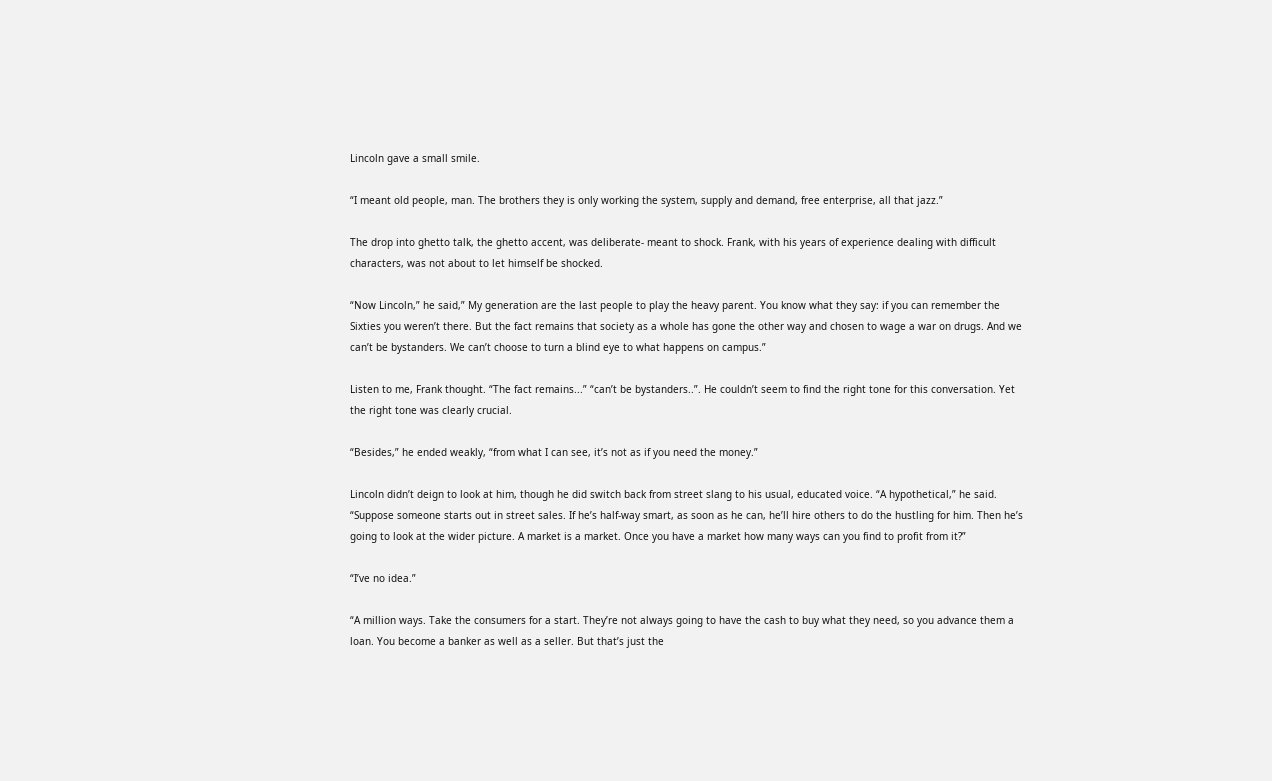Lincoln gave a small smile.

“I meant old people, man. The brothers they is only working the system, supply and demand, free enterprise, all that jazz.”

The drop into ghetto talk, the ghetto accent, was deliberate- meant to shock. Frank, with his years of experience dealing with difficult characters, was not about to let himself be shocked.

“Now Lincoln,” he said,” My generation are the last people to play the heavy parent. You know what they say: if you can remember the Sixties you weren’t there. But the fact remains that society as a whole has gone the other way and chosen to wage a war on drugs. And we can’t be bystanders. We can’t choose to turn a blind eye to what happens on campus.”

Listen to me, Frank thought. “The fact remains...” “can’t be bystanders..”. He couldn’t seem to find the right tone for this conversation. Yet the right tone was clearly crucial.

“Besides,” he ended weakly, “from what I can see, it’s not as if you need the money.”

Lincoln didn’t deign to look at him, though he did switch back from street slang to his usual, educated voice. “A hypothetical,” he said. “Suppose someone starts out in street sales. If he’s half-way smart, as soon as he can, he’ll hire others to do the hustling for him. Then he’s going to look at the wider picture. A market is a market. Once you have a market how many ways can you find to profit from it?”

“I’ve no idea.”

“A million ways. Take the consumers for a start. They’re not always going to have the cash to buy what they need, so you advance them a loan. You become a banker as well as a seller. But that’s just the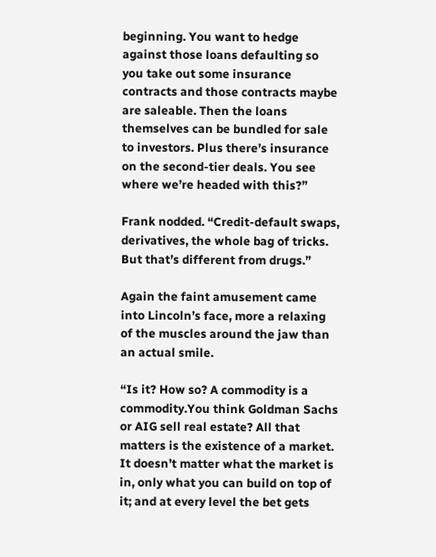beginning. You want to hedge against those loans defaulting so you take out some insurance contracts and those contracts maybe are saleable. Then the loans themselves can be bundled for sale to investors. Plus there’s insurance on the second-tier deals. You see where we’re headed with this?”

Frank nodded. “Credit-default swaps, derivatives, the whole bag of tricks. But that’s different from drugs.”

Again the faint amusement came into Lincoln’s face, more a relaxing of the muscles around the jaw than an actual smile.

“Is it? How so? A commodity is a commodity.You think Goldman Sachs or AIG sell real estate? All that matters is the existence of a market. It doesn’t matter what the market is in, only what you can build on top of it; and at every level the bet gets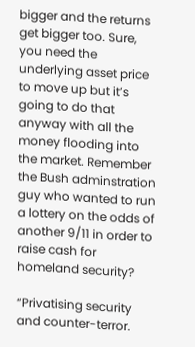bigger and the returns get bigger too. Sure, you need the underlying asset price to move up but it’s going to do that anyway with all the money flooding into the market. Remember the Bush adminstration guy who wanted to run a lottery on the odds of another 9/11 in order to raise cash for homeland security?

“Privatising security and counter-terror.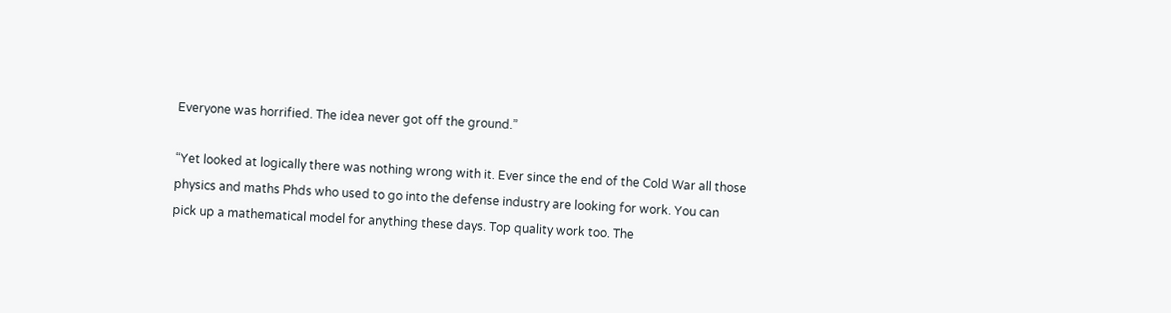Everyone was horrified. The idea never got off the ground.”

“Yet looked at logically there was nothing wrong with it. Ever since the end of the Cold War all those physics and maths Phds who used to go into the defense industry are looking for work. You can pick up a mathematical model for anything these days. Top quality work too. The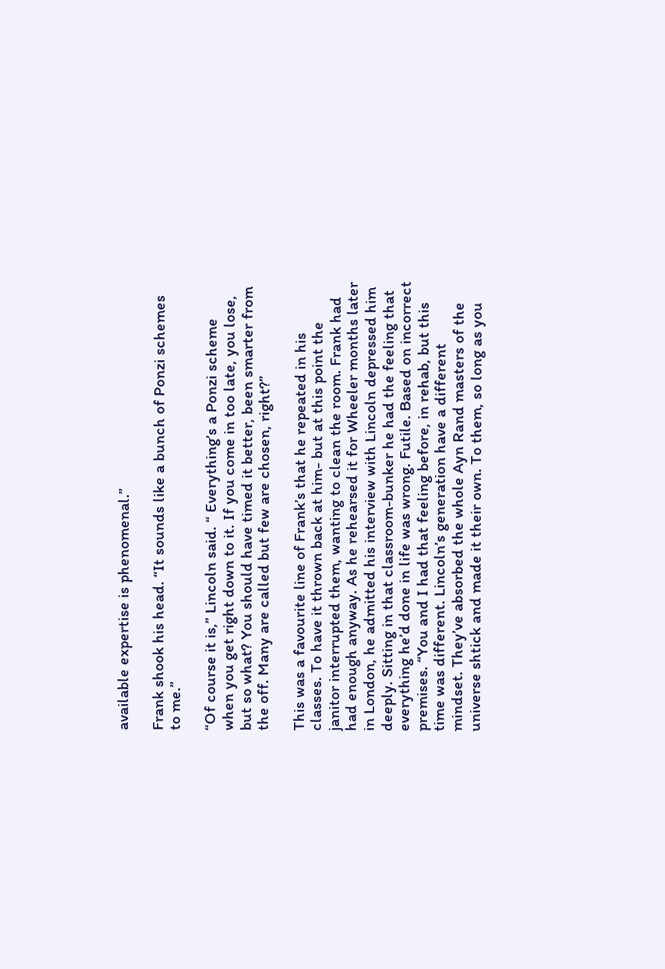available expertise is phenomenal.”

Frank shook his head. “It sounds like a bunch of Ponzi schemes to me.”

“Of course it is,” Lincoln said. “ Everything’s a Ponzi scheme when you get right down to it. If you come in too late, you lose, but so what? You should have timed it better, been smarter from the off. Many are called but few are chosen, right?”

This was a favourite line of Frank’s that he repeated in his classes. To have it thrown back at him- but at this point the janitor interrupted them, wanting to clean the room. Frank had had enough anyway. As he rehearsed it for Wheeler months later in London, he admitted his interview with Lincoln depressed him deeply. Sitting in that classroom-bunker he had the feeling that everything he’d done in life was wrong. Futile. Based on incorrect premises. “You and I had that feeling before, in rehab, but this time was different. Lincoln’s generation have a different mindset. They’ve absorbed the whole Ayn Rand masters of the universe shtick and made it their own. To them, so long as you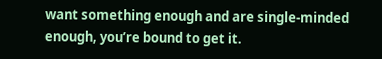want something enough and are single-minded enough, you’re bound to get it.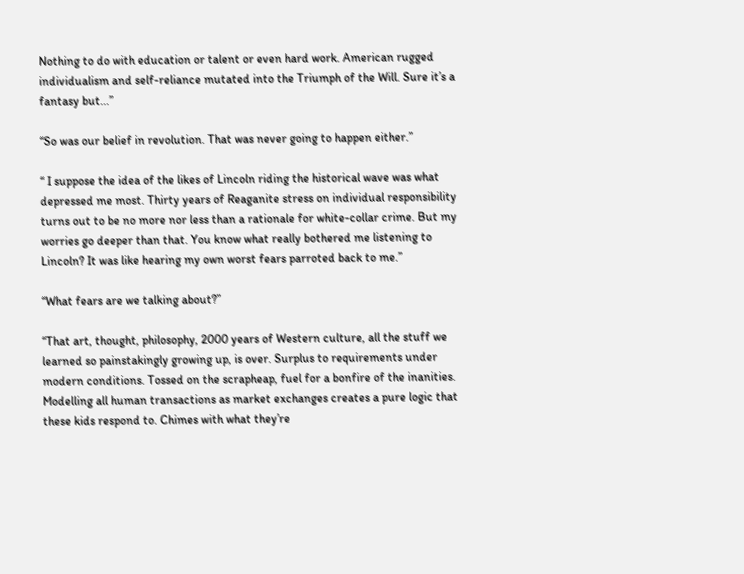Nothing to do with education or talent or even hard work. American rugged individualism and self-reliance mutated into the Triumph of the Will. Sure it’s a fantasy but...”

“So was our belief in revolution. That was never going to happen either.”

“ I suppose the idea of the likes of Lincoln riding the historical wave was what depressed me most. Thirty years of Reaganite stress on individual responsibility turns out to be no more nor less than a rationale for white-collar crime. But my worries go deeper than that. You know what really bothered me listening to Lincoln? It was like hearing my own worst fears parroted back to me.”

“What fears are we talking about?”

“That art, thought, philosophy, 2000 years of Western culture, all the stuff we learned so painstakingly growing up, is over. Surplus to requirements under modern conditions. Tossed on the scrapheap, fuel for a bonfire of the inanities. Modelling all human transactions as market exchanges creates a pure logic that these kids respond to. Chimes with what they’re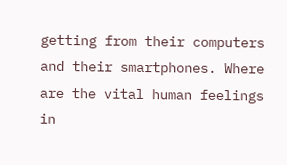getting from their computers and their smartphones. Where are the vital human feelings in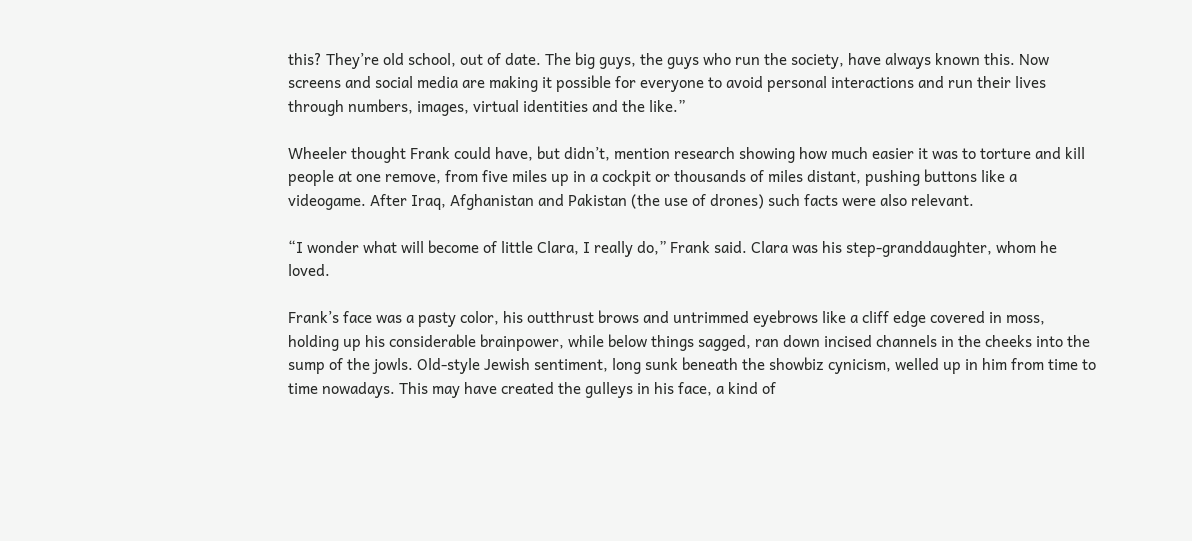this? They’re old school, out of date. The big guys, the guys who run the society, have always known this. Now screens and social media are making it possible for everyone to avoid personal interactions and run their lives through numbers, images, virtual identities and the like.”

Wheeler thought Frank could have, but didn’t, mention research showing how much easier it was to torture and kill people at one remove, from five miles up in a cockpit or thousands of miles distant, pushing buttons like a videogame. After Iraq, Afghanistan and Pakistan (the use of drones) such facts were also relevant.

“I wonder what will become of little Clara, I really do,” Frank said. Clara was his step-granddaughter, whom he loved.

Frank’s face was a pasty color, his outthrust brows and untrimmed eyebrows like a cliff edge covered in moss, holding up his considerable brainpower, while below things sagged, ran down incised channels in the cheeks into the sump of the jowls. Old-style Jewish sentiment, long sunk beneath the showbiz cynicism, welled up in him from time to time nowadays. This may have created the gulleys in his face, a kind of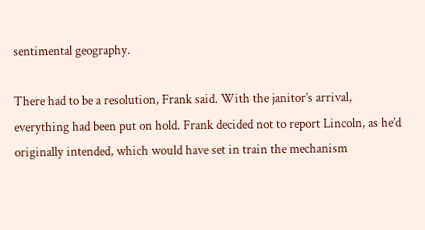sentimental geography.

There had to be a resolution, Frank said. With the janitor’s arrival, everything had been put on hold. Frank decided not to report Lincoln, as he’d originally intended, which would have set in train the mechanism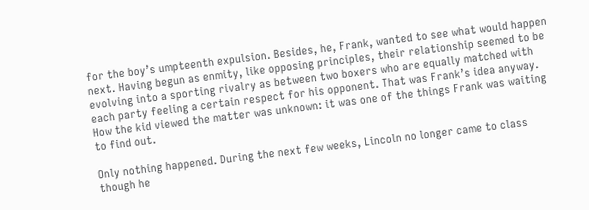for the boy’s umpteenth expulsion. Besides, he, Frank, wanted to see what would happen next. Having begun as enmity, like opposing principles, their relationship seemed to be evolving into a sporting rivalry as between two boxers who are equally matched with each party feeling a certain respect for his opponent. That was Frank’s idea anyway. How the kid viewed the matter was unknown: it was one of the things Frank was waiting to find out.

Only nothing happened. During the next few weeks, Lincoln no longer came to class though he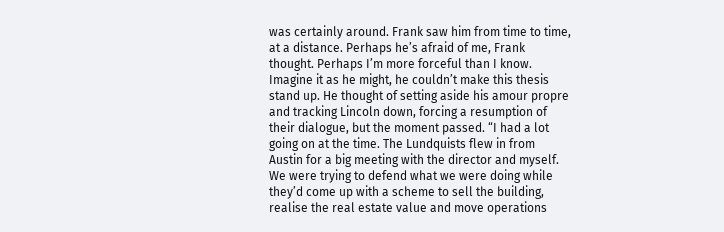was certainly around. Frank saw him from time to time, at a distance. Perhaps he’s afraid of me, Frank thought. Perhaps I’m more forceful than I know. Imagine it as he might, he couldn’t make this thesis stand up. He thought of setting aside his amour propre and tracking Lincoln down, forcing a resumption of their dialogue, but the moment passed. “I had a lot going on at the time. The Lundquists flew in from Austin for a big meeting with the director and myself. We were trying to defend what we were doing while they’d come up with a scheme to sell the building, realise the real estate value and move operations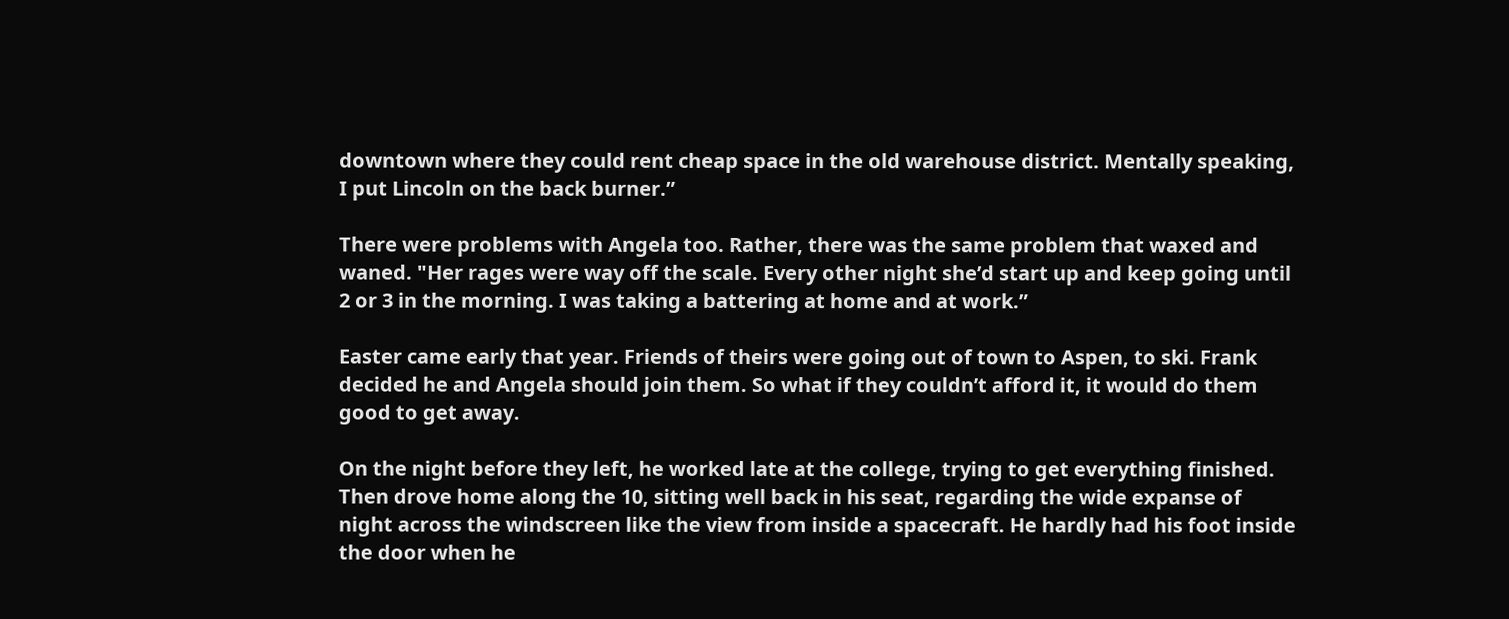downtown where they could rent cheap space in the old warehouse district. Mentally speaking, I put Lincoln on the back burner.”

There were problems with Angela too. Rather, there was the same problem that waxed and waned. "Her rages were way off the scale. Every other night she’d start up and keep going until 2 or 3 in the morning. I was taking a battering at home and at work.”

Easter came early that year. Friends of theirs were going out of town to Aspen, to ski. Frank decided he and Angela should join them. So what if they couldn’t afford it, it would do them good to get away.

On the night before they left, he worked late at the college, trying to get everything finished. Then drove home along the 10, sitting well back in his seat, regarding the wide expanse of night across the windscreen like the view from inside a spacecraft. He hardly had his foot inside the door when he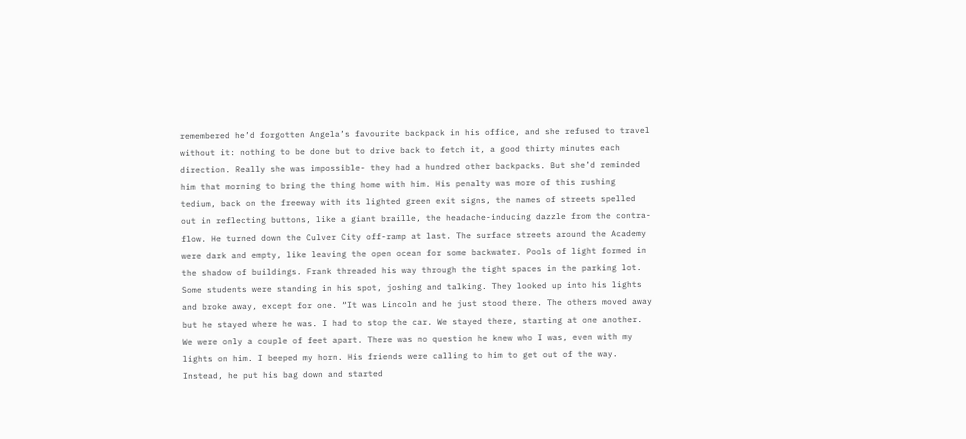remembered he’d forgotten Angela’s favourite backpack in his office, and she refused to travel without it: nothing to be done but to drive back to fetch it, a good thirty minutes each direction. Really she was impossible- they had a hundred other backpacks. But she’d reminded him that morning to bring the thing home with him. His penalty was more of this rushing tedium, back on the freeway with its lighted green exit signs, the names of streets spelled out in reflecting buttons, like a giant braille, the headache-inducing dazzle from the contra-flow. He turned down the Culver City off-ramp at last. The surface streets around the Academy were dark and empty, like leaving the open ocean for some backwater. Pools of light formed in the shadow of buildings. Frank threaded his way through the tight spaces in the parking lot. Some students were standing in his spot, joshing and talking. They looked up into his lights and broke away, except for one. “It was Lincoln and he just stood there. The others moved away but he stayed where he was. I had to stop the car. We stayed there, starting at one another. We were only a couple of feet apart. There was no question he knew who I was, even with my lights on him. I beeped my horn. His friends were calling to him to get out of the way. Instead, he put his bag down and started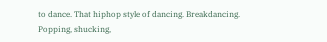to dance. That hiphop style of dancing. Breakdancing. Popping, shucking,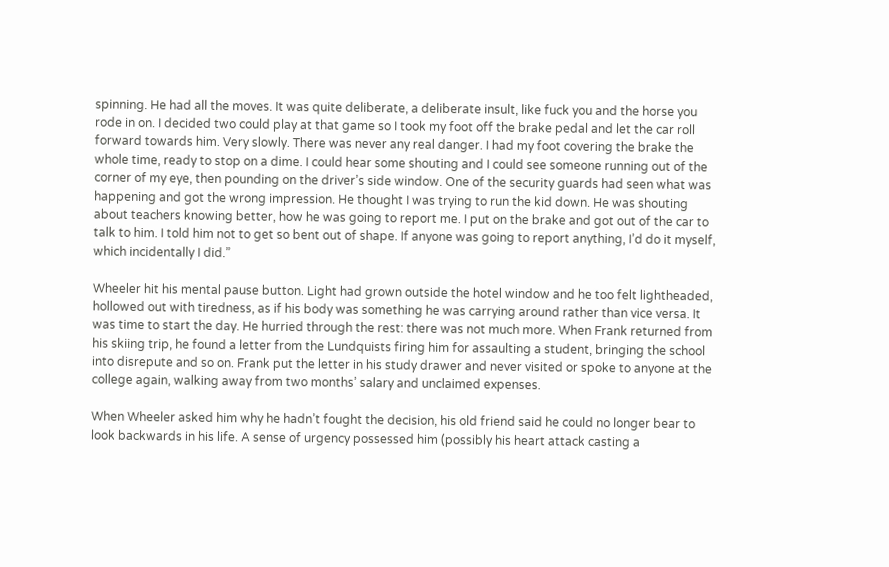spinning. He had all the moves. It was quite deliberate, a deliberate insult, like fuck you and the horse you rode in on. I decided two could play at that game so I took my foot off the brake pedal and let the car roll forward towards him. Very slowly. There was never any real danger. I had my foot covering the brake the whole time, ready to stop on a dime. I could hear some shouting and I could see someone running out of the corner of my eye, then pounding on the driver’s side window. One of the security guards had seen what was happening and got the wrong impression. He thought I was trying to run the kid down. He was shouting about teachers knowing better, how he was going to report me. I put on the brake and got out of the car to talk to him. I told him not to get so bent out of shape. If anyone was going to report anything, I’d do it myself, which incidentally I did.”

Wheeler hit his mental pause button. Light had grown outside the hotel window and he too felt lightheaded, hollowed out with tiredness, as if his body was something he was carrying around rather than vice versa. It was time to start the day. He hurried through the rest: there was not much more. When Frank returned from his skiing trip, he found a letter from the Lundquists firing him for assaulting a student, bringing the school into disrepute and so on. Frank put the letter in his study drawer and never visited or spoke to anyone at the college again, walking away from two months’ salary and unclaimed expenses.

When Wheeler asked him why he hadn’t fought the decision, his old friend said he could no longer bear to look backwards in his life. A sense of urgency possessed him (possibly his heart attack casting a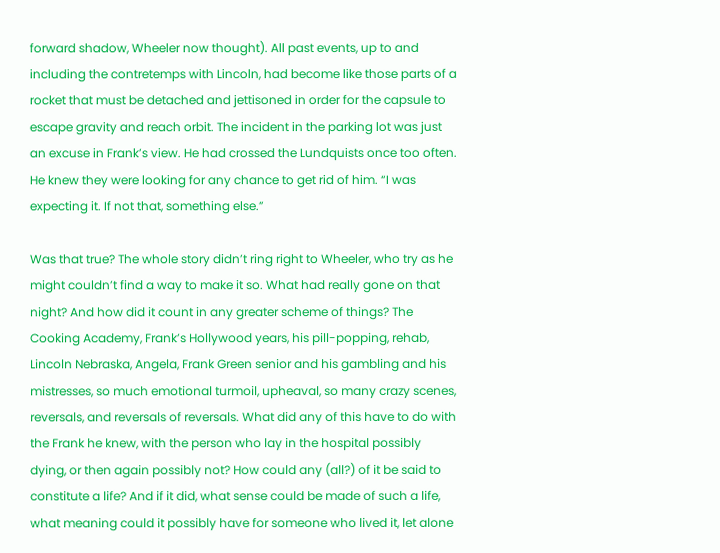forward shadow, Wheeler now thought). All past events, up to and including the contretemps with Lincoln, had become like those parts of a rocket that must be detached and jettisoned in order for the capsule to escape gravity and reach orbit. The incident in the parking lot was just an excuse in Frank’s view. He had crossed the Lundquists once too often. He knew they were looking for any chance to get rid of him. “I was expecting it. If not that, something else.”

Was that true? The whole story didn’t ring right to Wheeler, who try as he might couldn’t find a way to make it so. What had really gone on that night? And how did it count in any greater scheme of things? The Cooking Academy, Frank’s Hollywood years, his pill-popping, rehab, Lincoln Nebraska, Angela, Frank Green senior and his gambling and his mistresses, so much emotional turmoil, upheaval, so many crazy scenes, reversals, and reversals of reversals. What did any of this have to do with the Frank he knew, with the person who lay in the hospital possibly dying, or then again possibly not? How could any (all?) of it be said to constitute a life? And if it did, what sense could be made of such a life, what meaning could it possibly have for someone who lived it, let alone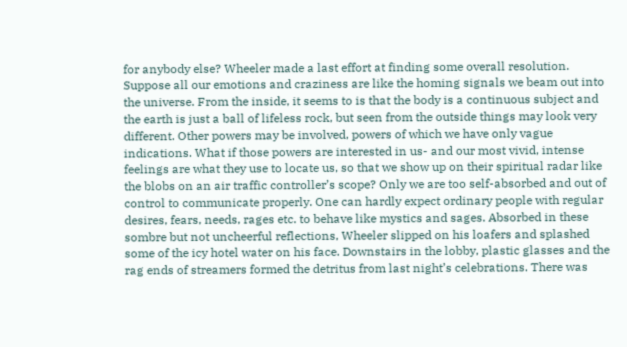for anybody else? Wheeler made a last effort at finding some overall resolution. Suppose all our emotions and craziness are like the homing signals we beam out into the universe. From the inside, it seems to is that the body is a continuous subject and the earth is just a ball of lifeless rock, but seen from the outside things may look very different. Other powers may be involved, powers of which we have only vague indications. What if those powers are interested in us- and our most vivid, intense feelings are what they use to locate us, so that we show up on their spiritual radar like the blobs on an air traffic controller’s scope? Only we are too self-absorbed and out of control to communicate properly. One can hardly expect ordinary people with regular desires, fears, needs, rages etc. to behave like mystics and sages. Absorbed in these sombre but not uncheerful reflections, Wheeler slipped on his loafers and splashed some of the icy hotel water on his face. Downstairs in the lobby, plastic glasses and the rag ends of streamers formed the detritus from last night’s celebrations. There was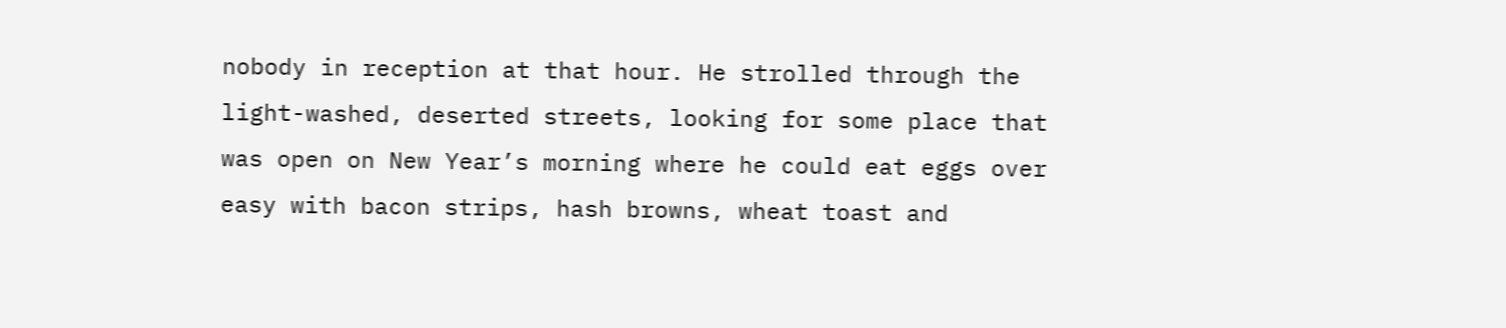nobody in reception at that hour. He strolled through the light-washed, deserted streets, looking for some place that was open on New Year’s morning where he could eat eggs over easy with bacon strips, hash browns, wheat toast and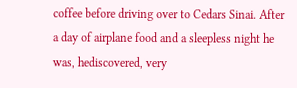coffee before driving over to Cedars Sinai. After a day of airplane food and a sleepless night he was, hediscovered, very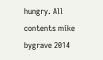hungry. All contents mike bygrave 2014